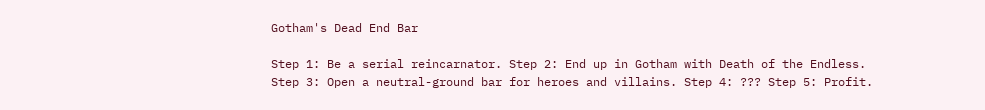Gotham's Dead End Bar

Step 1: Be a serial reincarnator. Step 2: End up in Gotham with Death of the Endless. Step 3: Open a neutral-ground bar for heroes and villains. Step 4: ??? Step 5: Profit.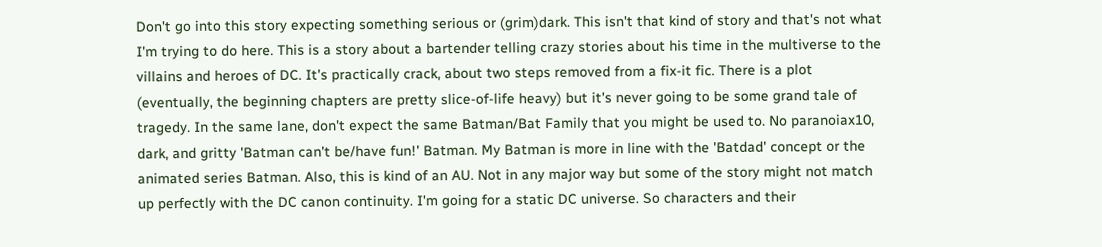Don't go into this story expecting something serious or (grim)dark. This isn't that kind of story and that's not what I'm trying to do here. This is a story about a bartender telling crazy stories about his time in the multiverse to the villains and heroes of DC. It's practically crack, about two steps removed from a fix-it fic. There is a plot (eventually, the beginning chapters are pretty slice-of-life heavy) but it's never going to be some grand tale of tragedy. In the same lane, don't expect the same Batman/Bat Family that you might be used to. No paranoiax10, dark, and gritty 'Batman can't be/have fun!' Batman. My Batman is more in line with the 'Batdad' concept or the animated series Batman. Also, this is kind of an AU. Not in any major way but some of the story might not match up perfectly with the DC canon continuity. I'm going for a static DC universe. So characters and their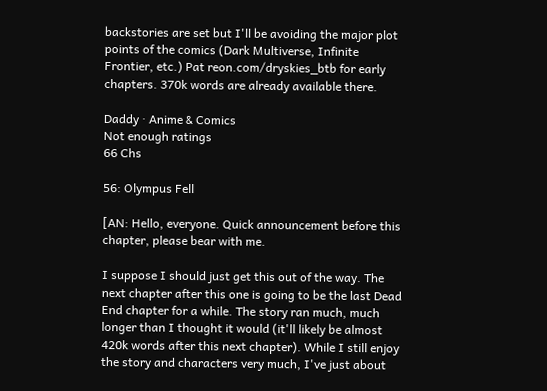backstories are set but I'll be avoiding the major plot points of the comics (Dark Multiverse, Infinite Frontier, etc.) Pat reon.com/dryskies_btb for early chapters. 370k words are already available there.

Daddy · Anime & Comics
Not enough ratings
66 Chs

56: Olympus Fell

[AN: Hello, everyone. Quick announcement before this chapter, please bear with me.

I suppose I should just get this out of the way. The next chapter after this one is going to be the last Dead End chapter for a while. The story ran much, much longer than I thought it would (it'll likely be almost 420k words after this next chapter). While I still enjoy the story and characters very much, I've just about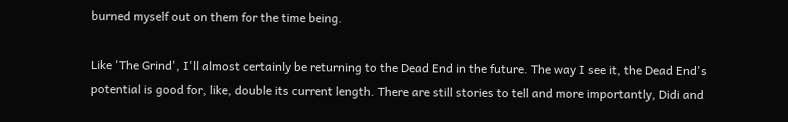burned myself out on them for the time being.

Like 'The Grind', I'll almost certainly be returning to the Dead End in the future. The way I see it, the Dead End's potential is good for, like, double its current length. There are still stories to tell and more importantly, Didi and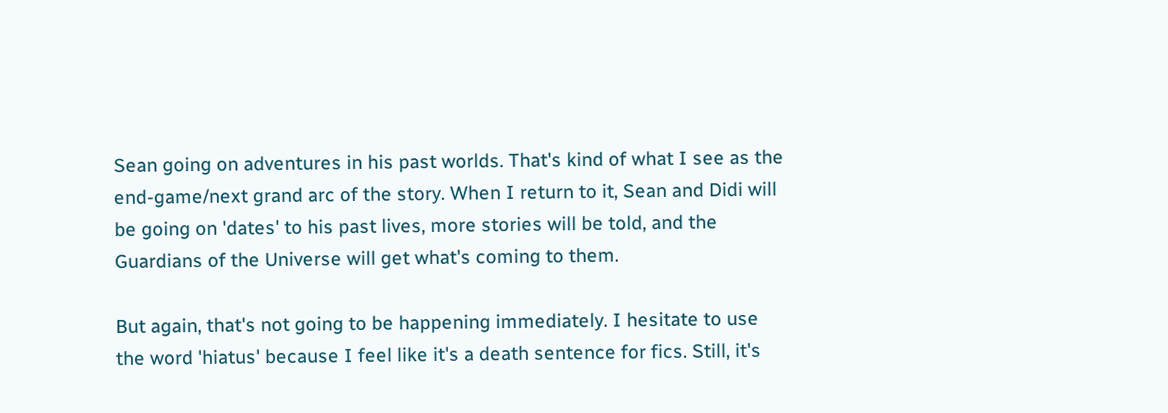Sean going on adventures in his past worlds. That's kind of what I see as the end-game/next grand arc of the story. When I return to it, Sean and Didi will be going on 'dates' to his past lives, more stories will be told, and the Guardians of the Universe will get what's coming to them.

But again, that's not going to be happening immediately. I hesitate to use the word 'hiatus' because I feel like it's a death sentence for fics. Still, it's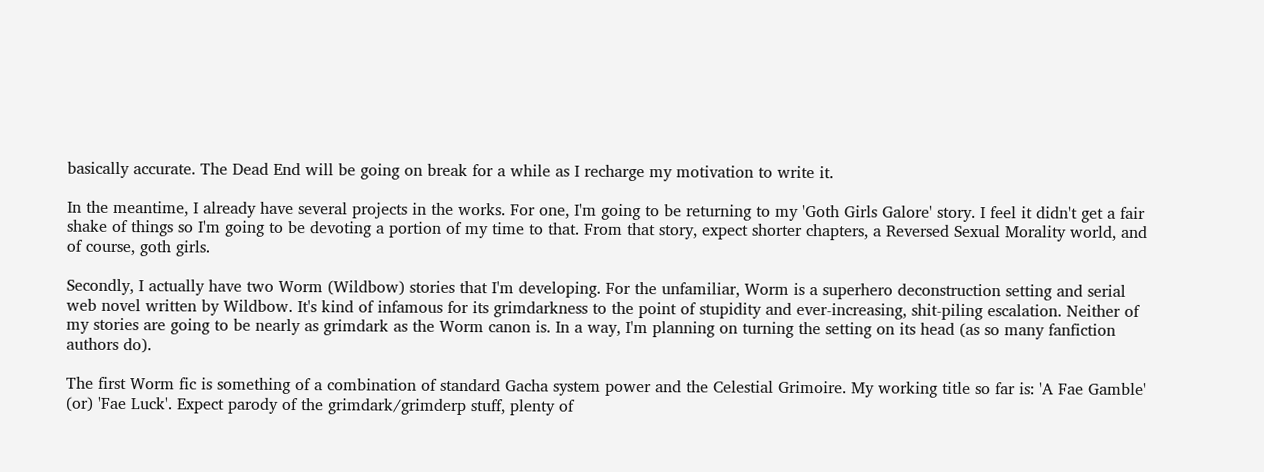basically accurate. The Dead End will be going on break for a while as I recharge my motivation to write it.

In the meantime, I already have several projects in the works. For one, I'm going to be returning to my 'Goth Girls Galore' story. I feel it didn't get a fair shake of things so I'm going to be devoting a portion of my time to that. From that story, expect shorter chapters, a Reversed Sexual Morality world, and of course, goth girls.

Secondly, I actually have two Worm (Wildbow) stories that I'm developing. For the unfamiliar, Worm is a superhero deconstruction setting and serial web novel written by Wildbow. It's kind of infamous for its grimdarkness to the point of stupidity and ever-increasing, shit-piling escalation. Neither of my stories are going to be nearly as grimdark as the Worm canon is. In a way, I'm planning on turning the setting on its head (as so many fanfiction authors do).

The first Worm fic is something of a combination of standard Gacha system power and the Celestial Grimoire. My working title so far is: 'A Fae Gamble' (or) 'Fae Luck'. Expect parody of the grimdark/grimderp stuff, plenty of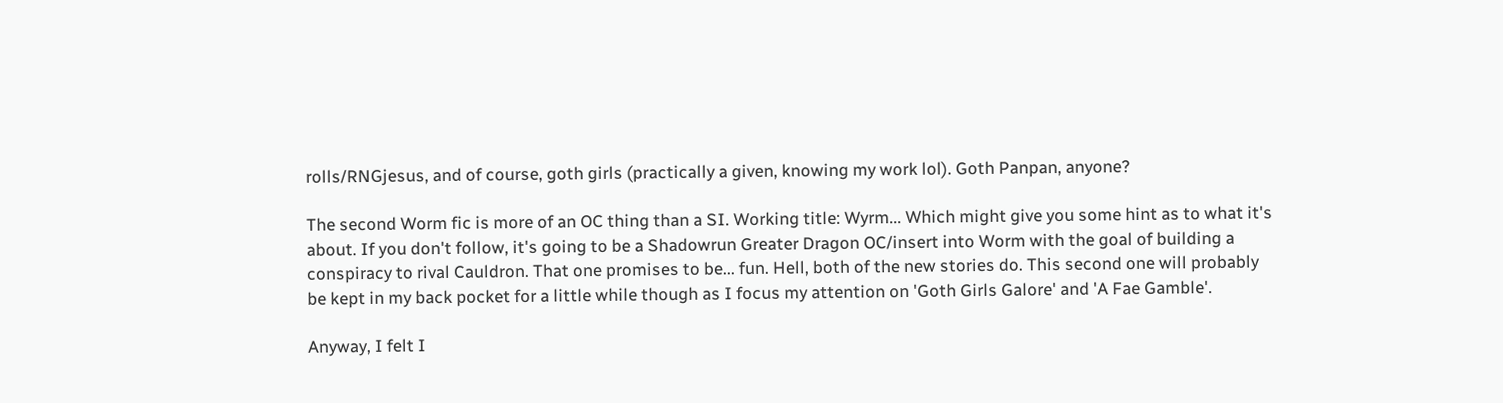rolls/RNGjesus, and of course, goth girls (practically a given, knowing my work lol). Goth Panpan, anyone?

The second Worm fic is more of an OC thing than a SI. Working title: Wyrm... Which might give you some hint as to what it's about. If you don't follow, it's going to be a Shadowrun Greater Dragon OC/insert into Worm with the goal of building a conspiracy to rival Cauldron. That one promises to be... fun. Hell, both of the new stories do. This second one will probably be kept in my back pocket for a little while though as I focus my attention on 'Goth Girls Galore' and 'A Fae Gamble'.

Anyway, I felt I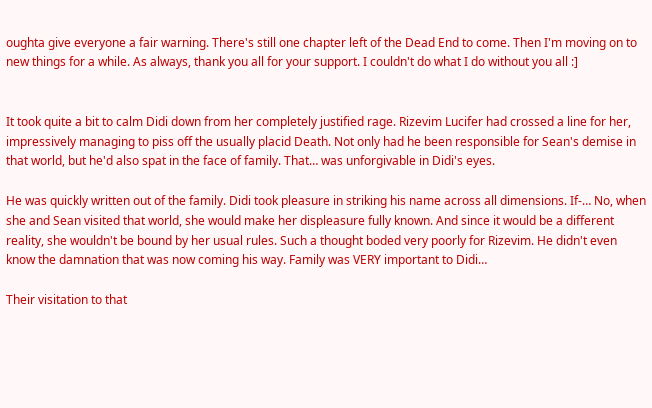oughta give everyone a fair warning. There's still one chapter left of the Dead End to come. Then I'm moving on to new things for a while. As always, thank you all for your support. I couldn't do what I do without you all :]


It took quite a bit to calm Didi down from her completely justified rage. Rizevim Lucifer had crossed a line for her, impressively managing to piss off the usually placid Death. Not only had he been responsible for Sean's demise in that world, but he'd also spat in the face of family. That… was unforgivable in Didi's eyes.

He was quickly written out of the family. Didi took pleasure in striking his name across all dimensions. If-… No, when she and Sean visited that world, she would make her displeasure fully known. And since it would be a different reality, she wouldn't be bound by her usual rules. Such a thought boded very poorly for Rizevim. He didn't even know the damnation that was now coming his way. Family was VERY important to Didi…

Their visitation to that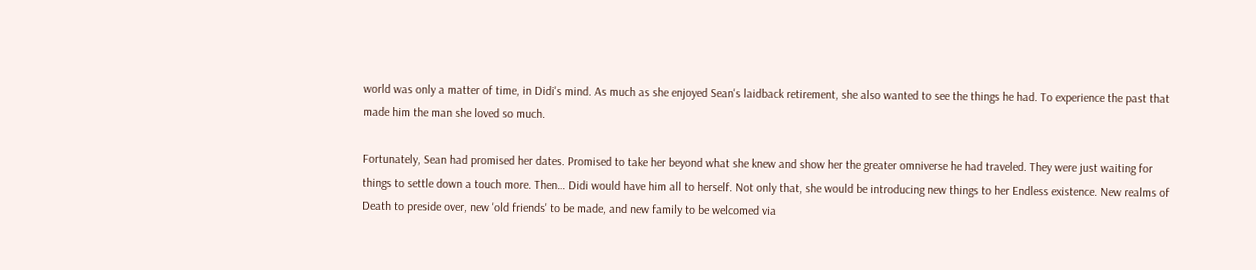world was only a matter of time, in Didi's mind. As much as she enjoyed Sean's laidback retirement, she also wanted to see the things he had. To experience the past that made him the man she loved so much.

Fortunately, Sean had promised her dates. Promised to take her beyond what she knew and show her the greater omniverse he had traveled. They were just waiting for things to settle down a touch more. Then… Didi would have him all to herself. Not only that, she would be introducing new things to her Endless existence. New realms of Death to preside over, new 'old friends' to be made, and new family to be welcomed via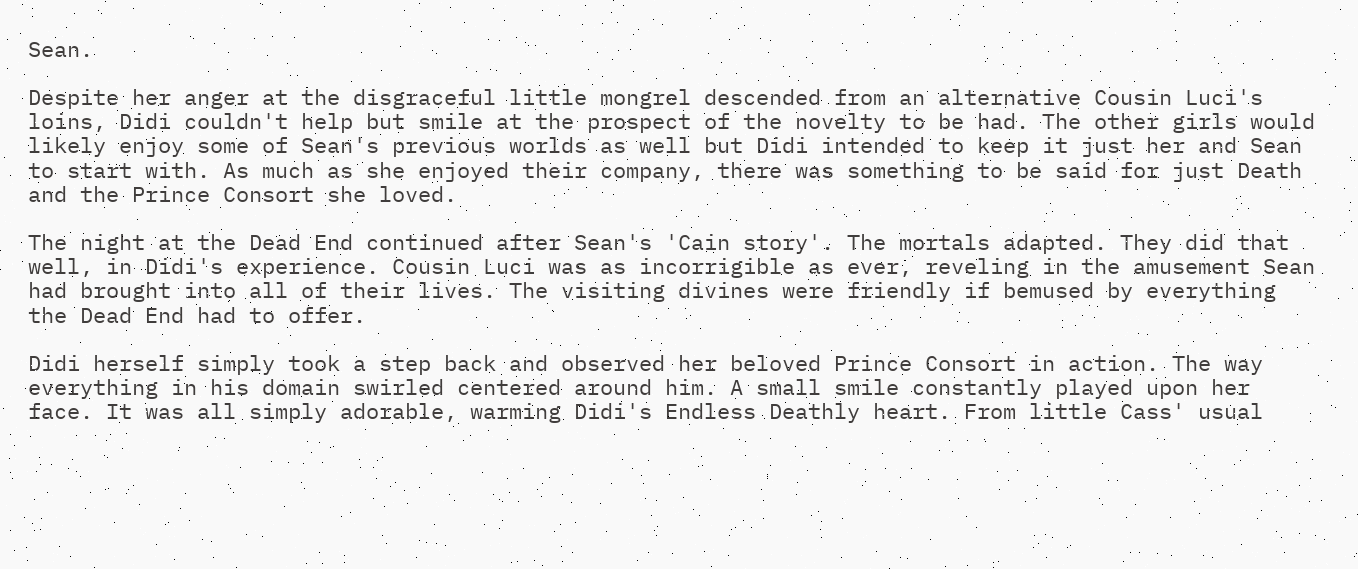Sean.

Despite her anger at the disgraceful little mongrel descended from an alternative Cousin Luci's loins, Didi couldn't help but smile at the prospect of the novelty to be had. The other girls would likely enjoy some of Sean's previous worlds as well but Didi intended to keep it just her and Sean to start with. As much as she enjoyed their company, there was something to be said for just Death and the Prince Consort she loved.

The night at the Dead End continued after Sean's 'Cain story'. The mortals adapted. They did that well, in Didi's experience. Cousin Luci was as incorrigible as ever, reveling in the amusement Sean had brought into all of their lives. The visiting divines were friendly if bemused by everything the Dead End had to offer.

Didi herself simply took a step back and observed her beloved Prince Consort in action. The way everything in his domain swirled centered around him. A small smile constantly played upon her face. It was all simply adorable, warming Didi's Endless Deathly heart. From little Cass' usual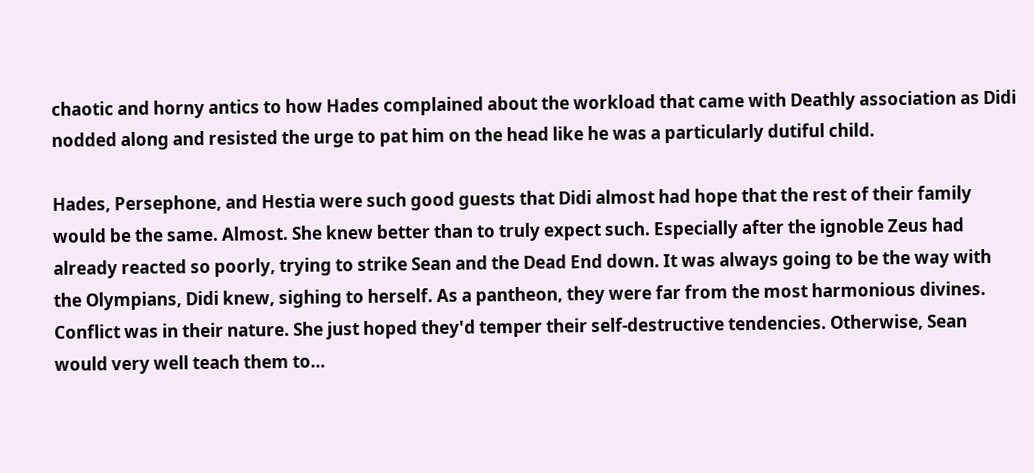chaotic and horny antics to how Hades complained about the workload that came with Deathly association as Didi nodded along and resisted the urge to pat him on the head like he was a particularly dutiful child.

Hades, Persephone, and Hestia were such good guests that Didi almost had hope that the rest of their family would be the same. Almost. She knew better than to truly expect such. Especially after the ignoble Zeus had already reacted so poorly, trying to strike Sean and the Dead End down. It was always going to be the way with the Olympians, Didi knew, sighing to herself. As a pantheon, they were far from the most harmonious divines. Conflict was in their nature. She just hoped they'd temper their self-destructive tendencies. Otherwise, Sean would very well teach them to…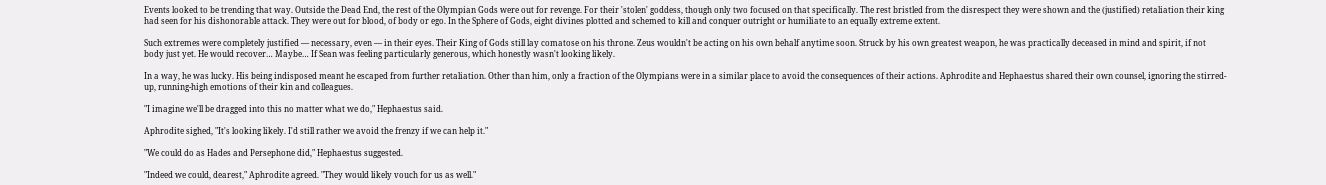Events looked to be trending that way. Outside the Dead End, the rest of the Olympian Gods were out for revenge. For their 'stolen' goddess, though only two focused on that specifically. The rest bristled from the disrespect they were shown and the (justified) retaliation their king had seen for his dishonorable attack. They were out for blood, of body or ego. In the Sphere of Gods, eight divines plotted and schemed to kill and conquer outright or humiliate to an equally extreme extent.

Such extremes were completely justified — necessary, even — in their eyes. Their King of Gods still lay comatose on his throne. Zeus wouldn't be acting on his own behalf anytime soon. Struck by his own greatest weapon, he was practically deceased in mind and spirit, if not body just yet. He would recover… Maybe… If Sean was feeling particularly generous, which honestly wasn't looking likely.

In a way, he was lucky. His being indisposed meant he escaped from further retaliation. Other than him, only a fraction of the Olympians were in a similar place to avoid the consequences of their actions. Aphrodite and Hephaestus shared their own counsel, ignoring the stirred-up, running-high emotions of their kin and colleagues.

"I imagine we'll be dragged into this no matter what we do," Hephaestus said.

Aphrodite sighed, "It's looking likely. I'd still rather we avoid the frenzy if we can help it."

"We could do as Hades and Persephone did," Hephaestus suggested.

"Indeed we could, dearest," Aphrodite agreed. "They would likely vouch for us as well."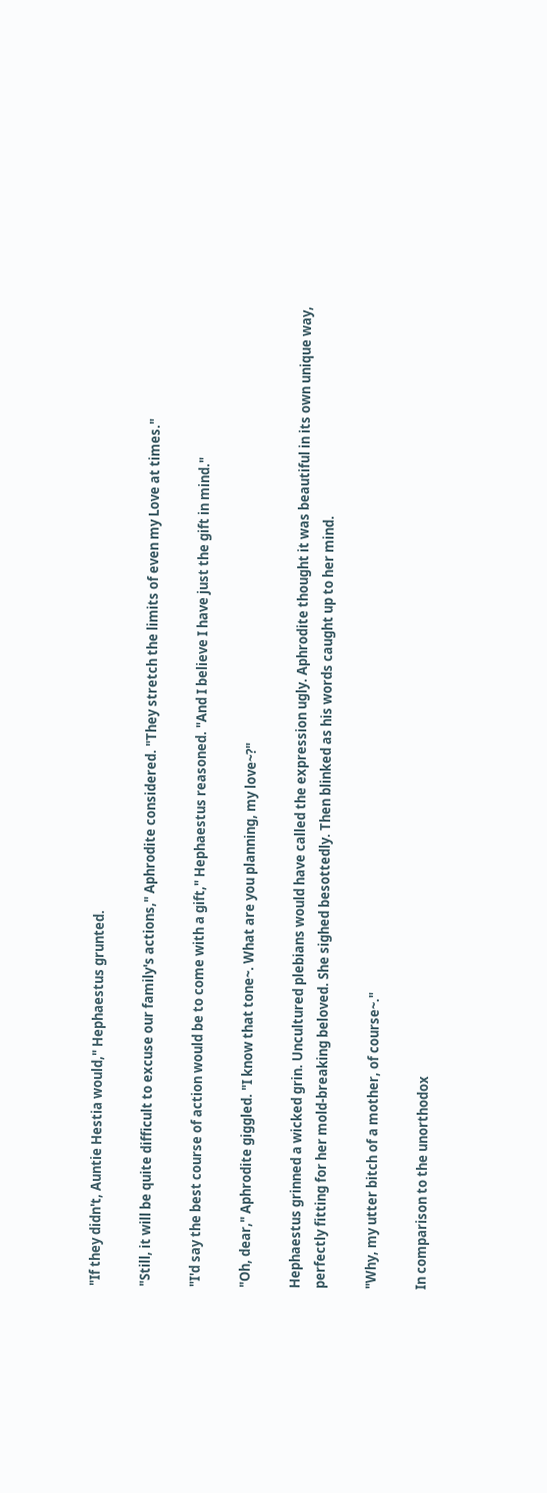"If they didn't, Auntie Hestia would," Hephaestus grunted.

"Still, it will be quite difficult to excuse our family's actions," Aphrodite considered. "They stretch the limits of even my Love at times."

"I'd say the best course of action would be to come with a gift," Hephaestus reasoned. "And I believe I have just the gift in mind."

"Oh, dear," Aphrodite giggled. "I know that tone~. What are you planning, my love~?"

Hephaestus grinned a wicked grin. Uncultured plebians would have called the expression ugly. Aphrodite thought it was beautiful in its own unique way, perfectly fitting for her mold-breaking beloved. She sighed besottedly. Then blinked as his words caught up to her mind.

"Why, my utter bitch of a mother, of course~."

In comparison to the unorthodox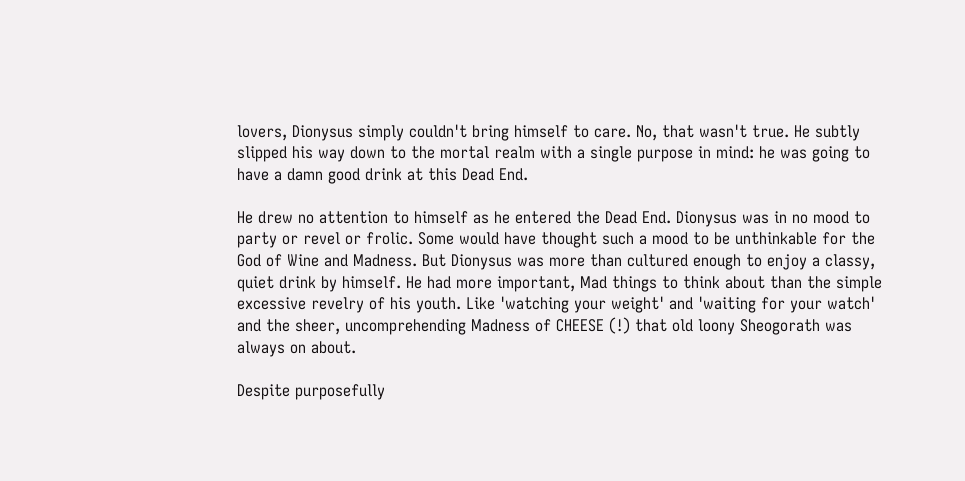lovers, Dionysus simply couldn't bring himself to care. No, that wasn't true. He subtly slipped his way down to the mortal realm with a single purpose in mind: he was going to have a damn good drink at this Dead End.

He drew no attention to himself as he entered the Dead End. Dionysus was in no mood to party or revel or frolic. Some would have thought such a mood to be unthinkable for the God of Wine and Madness. But Dionysus was more than cultured enough to enjoy a classy, quiet drink by himself. He had more important, Mad things to think about than the simple excessive revelry of his youth. Like 'watching your weight' and 'waiting for your watch' and the sheer, uncomprehending Madness of CHEESE (!) that old loony Sheogorath was always on about.

Despite purposefully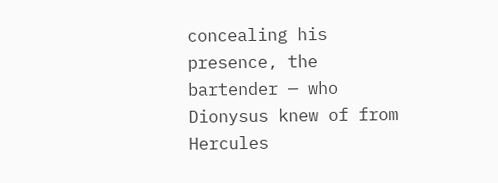concealing his presence, the bartender — who Dionysus knew of from Hercules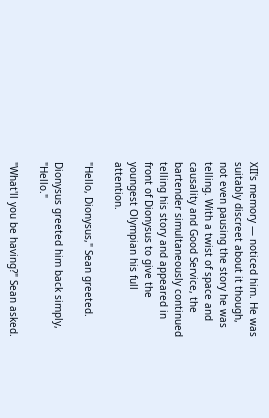XII's memory — noticed him. He was suitably discreet about it though, not even pausing the story he was telling. With a twist of space and causality and Good Service, the bartender simultaneously continued telling his story and appeared in front of Dionysus to give the youngest Olympian his full attention.

"Hello, Dionysus," Sean greeted.

Dionysus greeted him back simply, "Hello."

"What'll you be having?" Sean asked.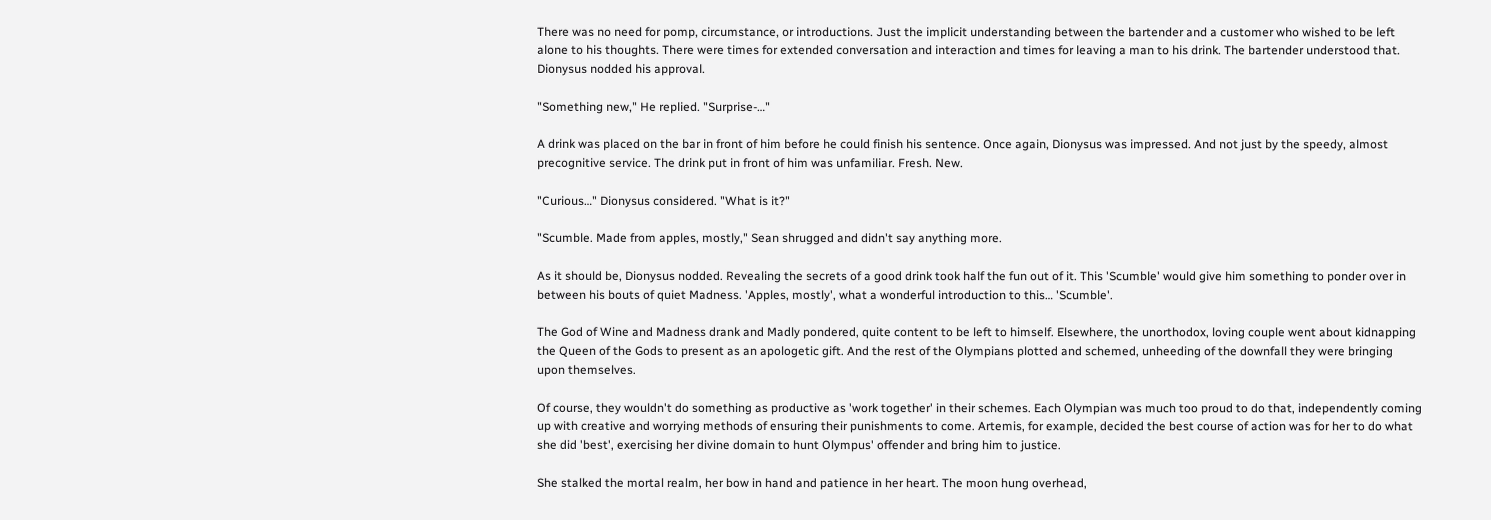There was no need for pomp, circumstance, or introductions. Just the implicit understanding between the bartender and a customer who wished to be left alone to his thoughts. There were times for extended conversation and interaction and times for leaving a man to his drink. The bartender understood that. Dionysus nodded his approval.

"Something new," He replied. "Surprise-…"

A drink was placed on the bar in front of him before he could finish his sentence. Once again, Dionysus was impressed. And not just by the speedy, almost precognitive service. The drink put in front of him was unfamiliar. Fresh. New.

"Curious…" Dionysus considered. "What is it?"

"Scumble. Made from apples, mostly," Sean shrugged and didn't say anything more.

As it should be, Dionysus nodded. Revealing the secrets of a good drink took half the fun out of it. This 'Scumble' would give him something to ponder over in between his bouts of quiet Madness. 'Apples, mostly', what a wonderful introduction to this… 'Scumble'.

The God of Wine and Madness drank and Madly pondered, quite content to be left to himself. Elsewhere, the unorthodox, loving couple went about kidnapping the Queen of the Gods to present as an apologetic gift. And the rest of the Olympians plotted and schemed, unheeding of the downfall they were bringing upon themselves.

Of course, they wouldn't do something as productive as 'work together' in their schemes. Each Olympian was much too proud to do that, independently coming up with creative and worrying methods of ensuring their punishments to come. Artemis, for example, decided the best course of action was for her to do what she did 'best', exercising her divine domain to hunt Olympus' offender and bring him to justice.

She stalked the mortal realm, her bow in hand and patience in her heart. The moon hung overhead,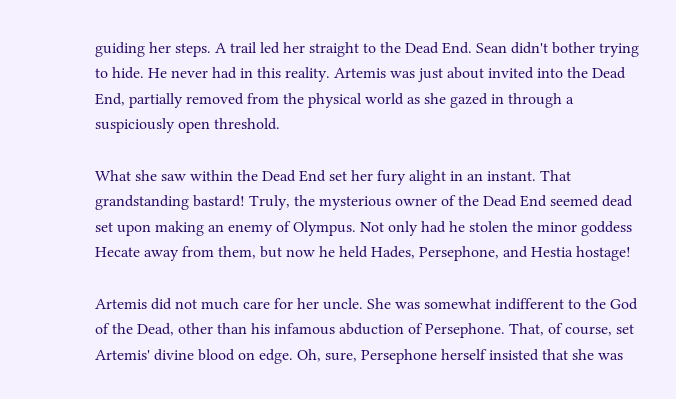guiding her steps. A trail led her straight to the Dead End. Sean didn't bother trying to hide. He never had in this reality. Artemis was just about invited into the Dead End, partially removed from the physical world as she gazed in through a suspiciously open threshold.

What she saw within the Dead End set her fury alight in an instant. That grandstanding bastard! Truly, the mysterious owner of the Dead End seemed dead set upon making an enemy of Olympus. Not only had he stolen the minor goddess Hecate away from them, but now he held Hades, Persephone, and Hestia hostage!

Artemis did not much care for her uncle. She was somewhat indifferent to the God of the Dead, other than his infamous abduction of Persephone. That, of course, set Artemis' divine blood on edge. Oh, sure, Persephone herself insisted that she was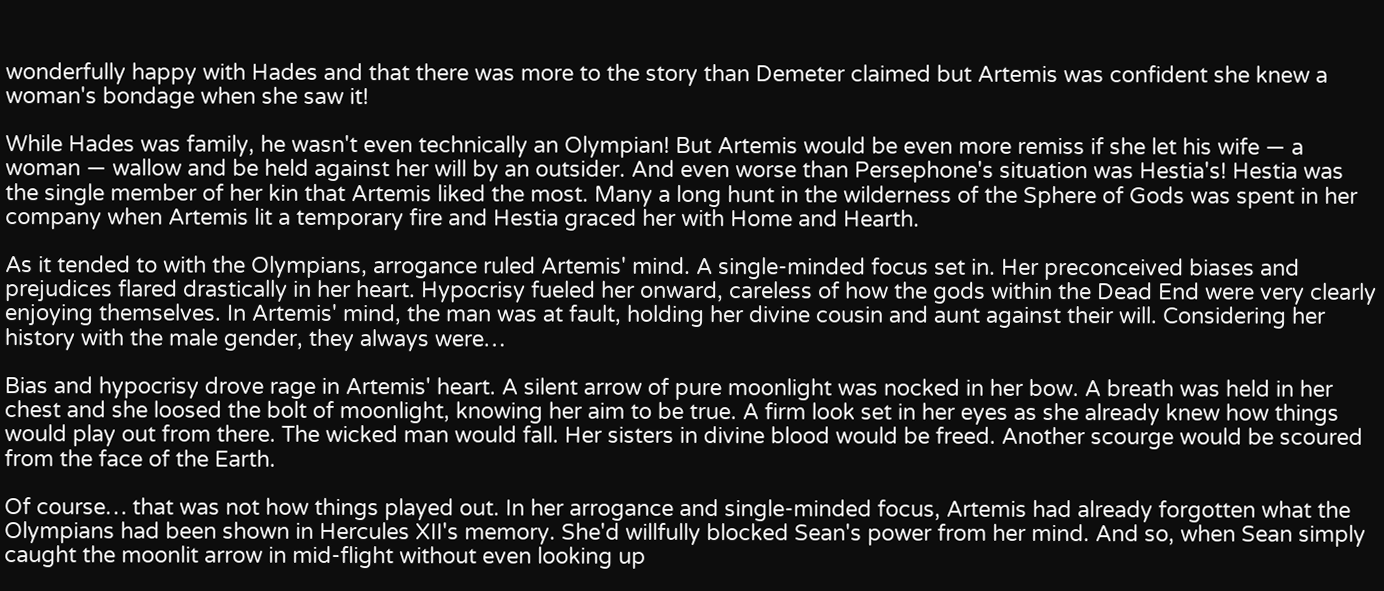wonderfully happy with Hades and that there was more to the story than Demeter claimed but Artemis was confident she knew a woman's bondage when she saw it!

While Hades was family, he wasn't even technically an Olympian! But Artemis would be even more remiss if she let his wife — a woman — wallow and be held against her will by an outsider. And even worse than Persephone's situation was Hestia's! Hestia was the single member of her kin that Artemis liked the most. Many a long hunt in the wilderness of the Sphere of Gods was spent in her company when Artemis lit a temporary fire and Hestia graced her with Home and Hearth.

As it tended to with the Olympians, arrogance ruled Artemis' mind. A single-minded focus set in. Her preconceived biases and prejudices flared drastically in her heart. Hypocrisy fueled her onward, careless of how the gods within the Dead End were very clearly enjoying themselves. In Artemis' mind, the man was at fault, holding her divine cousin and aunt against their will. Considering her history with the male gender, they always were…

Bias and hypocrisy drove rage in Artemis' heart. A silent arrow of pure moonlight was nocked in her bow. A breath was held in her chest and she loosed the bolt of moonlight, knowing her aim to be true. A firm look set in her eyes as she already knew how things would play out from there. The wicked man would fall. Her sisters in divine blood would be freed. Another scourge would be scoured from the face of the Earth.

Of course… that was not how things played out. In her arrogance and single-minded focus, Artemis had already forgotten what the Olympians had been shown in Hercules XII's memory. She'd willfully blocked Sean's power from her mind. And so, when Sean simply caught the moonlit arrow in mid-flight without even looking up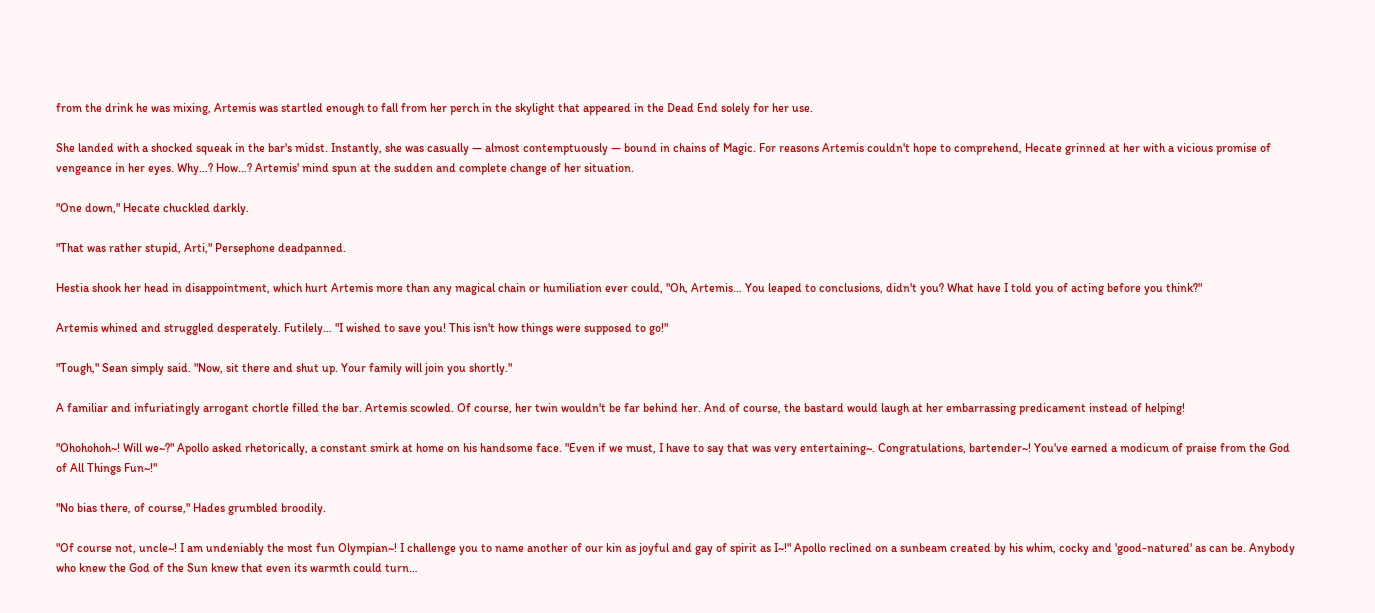from the drink he was mixing, Artemis was startled enough to fall from her perch in the skylight that appeared in the Dead End solely for her use.

She landed with a shocked squeak in the bar's midst. Instantly, she was casually — almost contemptuously — bound in chains of Magic. For reasons Artemis couldn't hope to comprehend, Hecate grinned at her with a vicious promise of vengeance in her eyes. Why…? How…? Artemis' mind spun at the sudden and complete change of her situation.

"One down," Hecate chuckled darkly.

"That was rather stupid, Arti," Persephone deadpanned.

Hestia shook her head in disappointment, which hurt Artemis more than any magical chain or humiliation ever could, "Oh, Artemis… You leaped to conclusions, didn't you? What have I told you of acting before you think?"

Artemis whined and struggled desperately. Futilely… "I wished to save you! This isn't how things were supposed to go!"

"Tough," Sean simply said. "Now, sit there and shut up. Your family will join you shortly."

A familiar and infuriatingly arrogant chortle filled the bar. Artemis scowled. Of course, her twin wouldn't be far behind her. And of course, the bastard would laugh at her embarrassing predicament instead of helping!

"Ohohohoh~! Will we~?" Apollo asked rhetorically, a constant smirk at home on his handsome face. "Even if we must, I have to say that was very entertaining~. Congratulations, bartender~! You've earned a modicum of praise from the God of All Things Fun~!"

"No bias there, of course," Hades grumbled broodily.

"Of course not, uncle~! I am undeniably the most fun Olympian~! I challenge you to name another of our kin as joyful and gay of spirit as I~!" Apollo reclined on a sunbeam created by his whim, cocky and 'good-natured' as can be. Anybody who knew the God of the Sun knew that even its warmth could turn…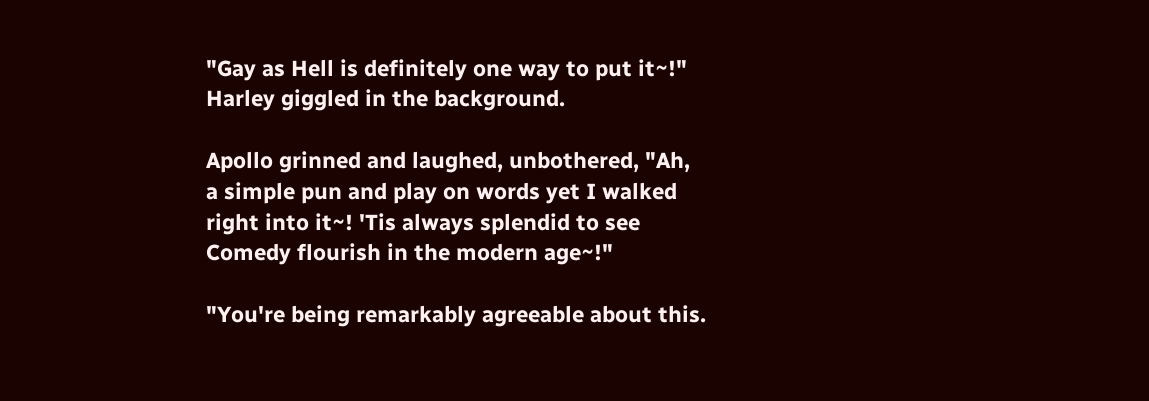"Gay as Hell is definitely one way to put it~!" Harley giggled in the background.

Apollo grinned and laughed, unbothered, "Ah, a simple pun and play on words yet I walked right into it~! 'Tis always splendid to see Comedy flourish in the modern age~!"

"You're being remarkably agreeable about this.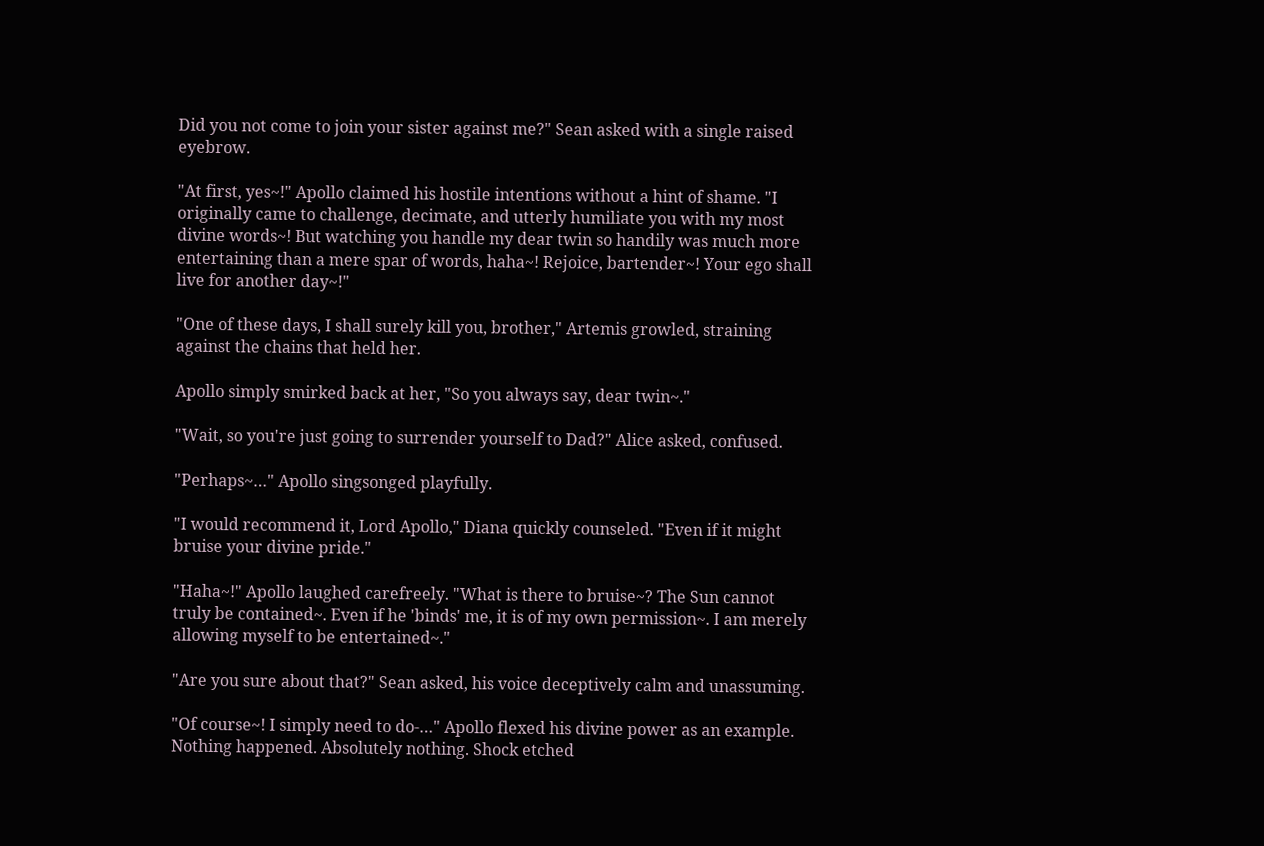Did you not come to join your sister against me?" Sean asked with a single raised eyebrow.

"At first, yes~!" Apollo claimed his hostile intentions without a hint of shame. "I originally came to challenge, decimate, and utterly humiliate you with my most divine words~! But watching you handle my dear twin so handily was much more entertaining than a mere spar of words, haha~! Rejoice, bartender~! Your ego shall live for another day~!"

"One of these days, I shall surely kill you, brother," Artemis growled, straining against the chains that held her.

Apollo simply smirked back at her, "So you always say, dear twin~."

"Wait, so you're just going to surrender yourself to Dad?" Alice asked, confused.

"Perhaps~…" Apollo singsonged playfully.

"I would recommend it, Lord Apollo," Diana quickly counseled. "Even if it might bruise your divine pride."

"Haha~!" Apollo laughed carefreely. "What is there to bruise~? The Sun cannot truly be contained~. Even if he 'binds' me, it is of my own permission~. I am merely allowing myself to be entertained~."

"Are you sure about that?" Sean asked, his voice deceptively calm and unassuming.

"Of course~! I simply need to do-…" Apollo flexed his divine power as an example. Nothing happened. Absolutely nothing. Shock etched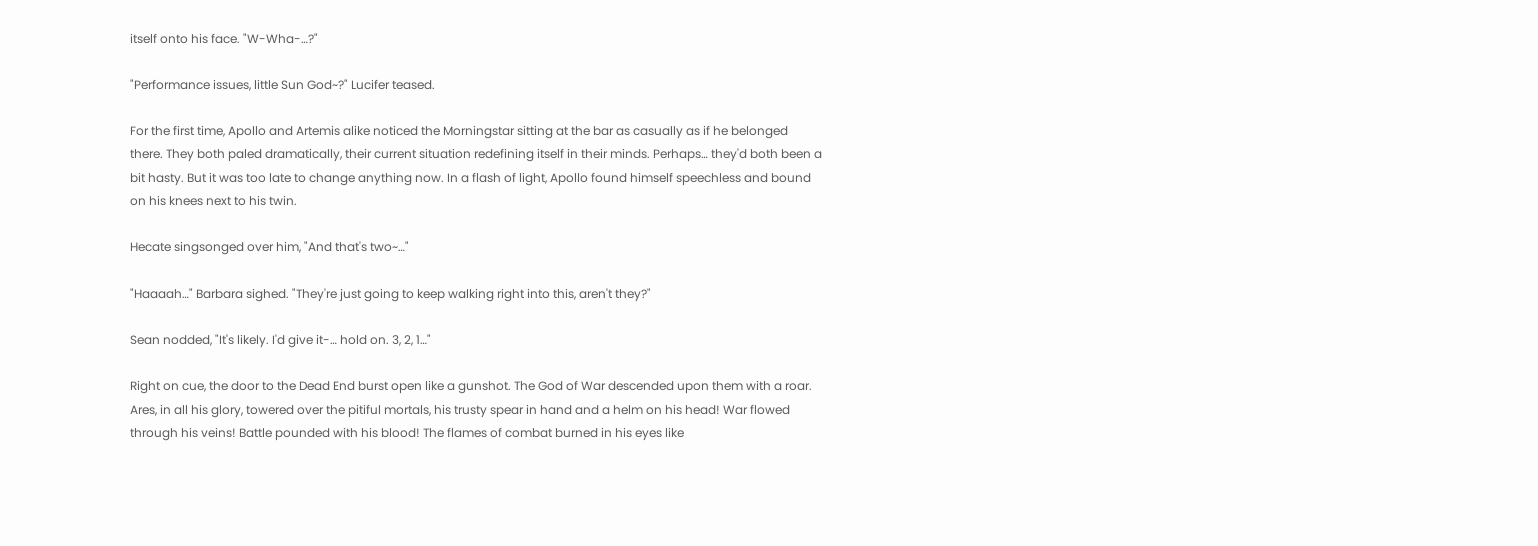itself onto his face. "W-Wha-…?"

"Performance issues, little Sun God~?" Lucifer teased.

For the first time, Apollo and Artemis alike noticed the Morningstar sitting at the bar as casually as if he belonged there. They both paled dramatically, their current situation redefining itself in their minds. Perhaps… they'd both been a bit hasty. But it was too late to change anything now. In a flash of light, Apollo found himself speechless and bound on his knees next to his twin.

Hecate singsonged over him, "And that's two~…"

"Haaaah…" Barbara sighed. "They're just going to keep walking right into this, aren't they?"

Sean nodded, "It's likely. I'd give it-… hold on. 3, 2, 1…"

Right on cue, the door to the Dead End burst open like a gunshot. The God of War descended upon them with a roar. Ares, in all his glory, towered over the pitiful mortals, his trusty spear in hand and a helm on his head! War flowed through his veins! Battle pounded with his blood! The flames of combat burned in his eyes like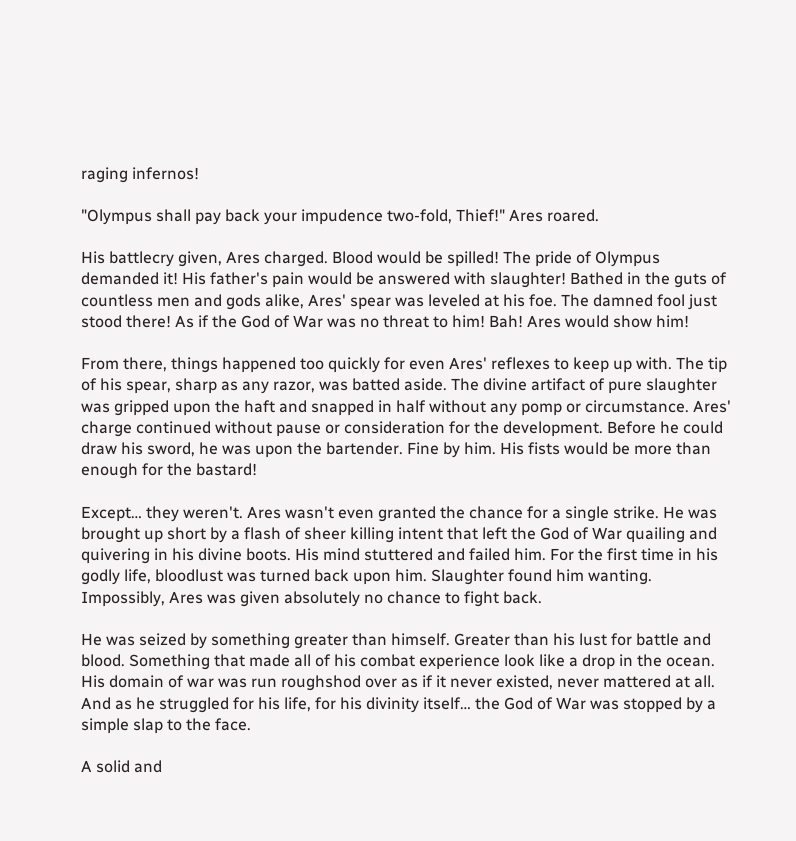raging infernos!

"Olympus shall pay back your impudence two-fold, Thief!" Ares roared.

His battlecry given, Ares charged. Blood would be spilled! The pride of Olympus demanded it! His father's pain would be answered with slaughter! Bathed in the guts of countless men and gods alike, Ares' spear was leveled at his foe. The damned fool just stood there! As if the God of War was no threat to him! Bah! Ares would show him!

From there, things happened too quickly for even Ares' reflexes to keep up with. The tip of his spear, sharp as any razor, was batted aside. The divine artifact of pure slaughter was gripped upon the haft and snapped in half without any pomp or circumstance. Ares' charge continued without pause or consideration for the development. Before he could draw his sword, he was upon the bartender. Fine by him. His fists would be more than enough for the bastard!

Except… they weren't. Ares wasn't even granted the chance for a single strike. He was brought up short by a flash of sheer killing intent that left the God of War quailing and quivering in his divine boots. His mind stuttered and failed him. For the first time in his godly life, bloodlust was turned back upon him. Slaughter found him wanting. Impossibly, Ares was given absolutely no chance to fight back.

He was seized by something greater than himself. Greater than his lust for battle and blood. Something that made all of his combat experience look like a drop in the ocean. His domain of war was run roughshod over as if it never existed, never mattered at all. And as he struggled for his life, for his divinity itself… the God of War was stopped by a simple slap to the face.

A solid and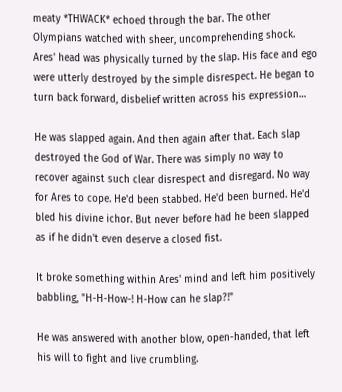meaty *THWACK* echoed through the bar. The other Olympians watched with sheer, uncomprehending shock. Ares' head was physically turned by the slap. His face and ego were utterly destroyed by the simple disrespect. He began to turn back forward, disbelief written across his expression…

He was slapped again. And then again after that. Each slap destroyed the God of War. There was simply no way to recover against such clear disrespect and disregard. No way for Ares to cope. He'd been stabbed. He'd been burned. He'd bled his divine ichor. But never before had he been slapped as if he didn't even deserve a closed fist.

It broke something within Ares' mind and left him positively babbling, "H-H-How-! H-How can he slap?!"

He was answered with another blow, open-handed, that left his will to fight and live crumbling.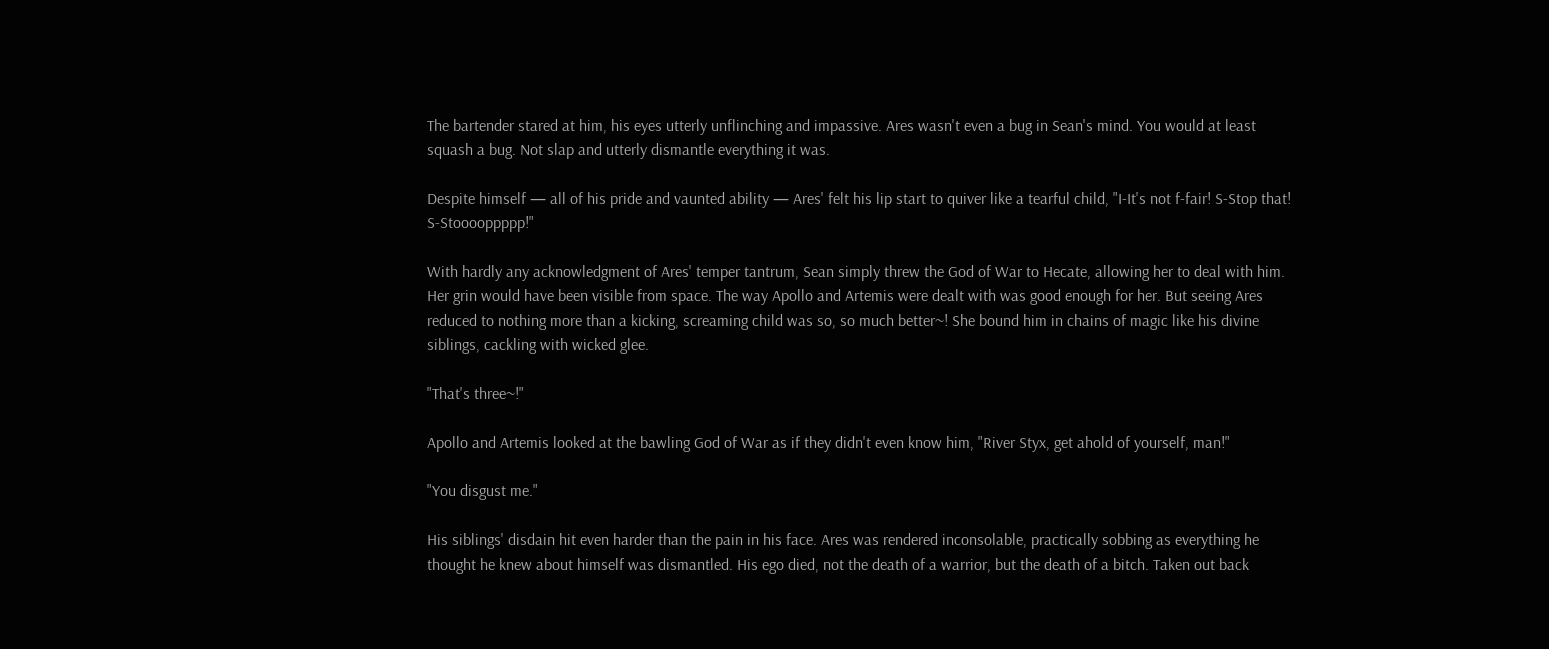The bartender stared at him, his eyes utterly unflinching and impassive. Ares wasn't even a bug in Sean's mind. You would at least squash a bug. Not slap and utterly dismantle everything it was.

Despite himself — all of his pride and vaunted ability — Ares' felt his lip start to quiver like a tearful child, "I-It's not f-fair! S-Stop that! S-Stooooppppp!"

With hardly any acknowledgment of Ares' temper tantrum, Sean simply threw the God of War to Hecate, allowing her to deal with him. Her grin would have been visible from space. The way Apollo and Artemis were dealt with was good enough for her. But seeing Ares reduced to nothing more than a kicking, screaming child was so, so much better~! She bound him in chains of magic like his divine siblings, cackling with wicked glee.

"That's three~!"

Apollo and Artemis looked at the bawling God of War as if they didn't even know him, "River Styx, get ahold of yourself, man!"

"You disgust me."

His siblings' disdain hit even harder than the pain in his face. Ares was rendered inconsolable, practically sobbing as everything he thought he knew about himself was dismantled. His ego died, not the death of a warrior, but the death of a bitch. Taken out back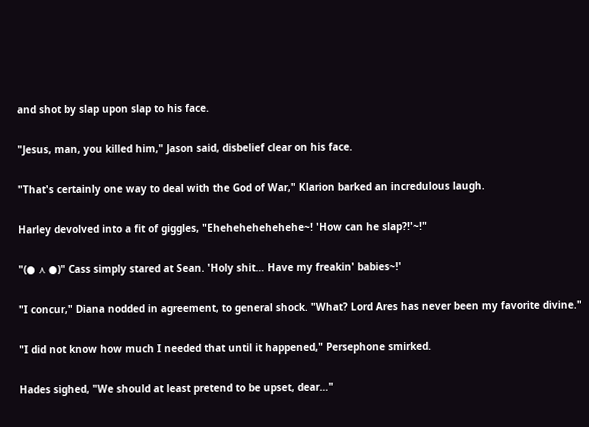and shot by slap upon slap to his face.

"Jesus, man, you killed him," Jason said, disbelief clear on his face.

"That's certainly one way to deal with the God of War," Klarion barked an incredulous laugh.

Harley devolved into a fit of giggles, "Ehehehehehehehe~! 'How can he slap?!'~!"

"(● ⋏ ●)" Cass simply stared at Sean. 'Holy shit… Have my freakin' babies~!'

"I concur," Diana nodded in agreement, to general shock. "What? Lord Ares has never been my favorite divine."

"I did not know how much I needed that until it happened," Persephone smirked.

Hades sighed, "We should at least pretend to be upset, dear…"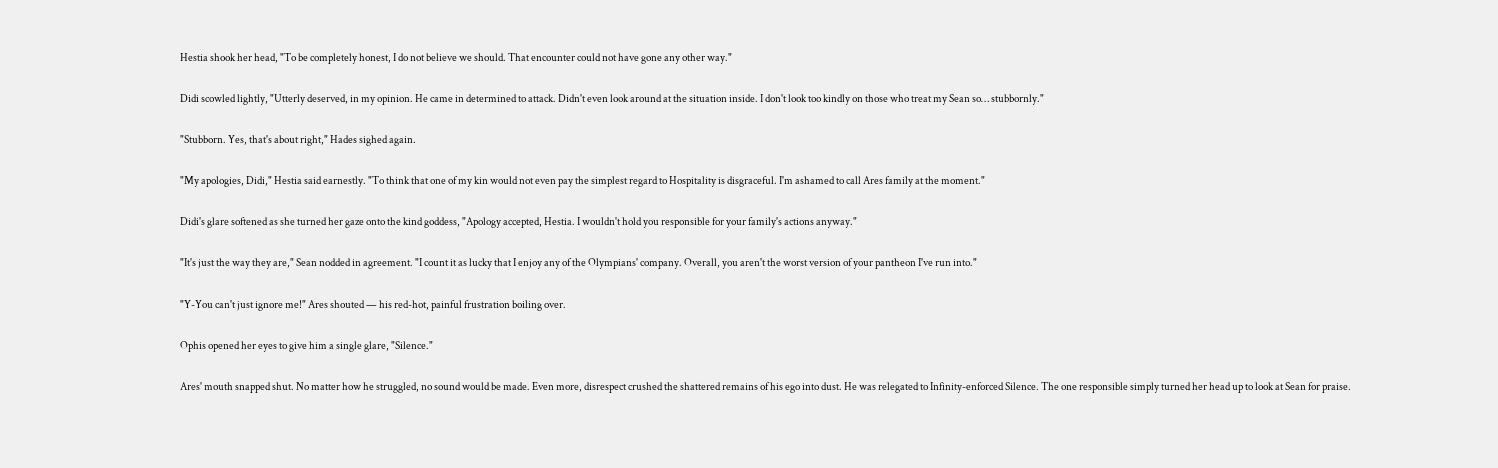Hestia shook her head, "To be completely honest, I do not believe we should. That encounter could not have gone any other way."

Didi scowled lightly, "Utterly deserved, in my opinion. He came in determined to attack. Didn't even look around at the situation inside. I don't look too kindly on those who treat my Sean so… stubbornly."

"Stubborn. Yes, that's about right," Hades sighed again.

"My apologies, Didi," Hestia said earnestly. "To think that one of my kin would not even pay the simplest regard to Hospitality is disgraceful. I'm ashamed to call Ares family at the moment."

Didi's glare softened as she turned her gaze onto the kind goddess, "Apology accepted, Hestia. I wouldn't hold you responsible for your family's actions anyway."

"It's just the way they are," Sean nodded in agreement. "I count it as lucky that I enjoy any of the Olympians' company. Overall, you aren't the worst version of your pantheon I've run into."

"Y-You can't just ignore me!" Ares shouted — his red-hot, painful frustration boiling over.

Ophis opened her eyes to give him a single glare, "Silence."

Ares' mouth snapped shut. No matter how he struggled, no sound would be made. Even more, disrespect crushed the shattered remains of his ego into dust. He was relegated to Infinity-enforced Silence. The one responsible simply turned her head up to look at Sean for praise.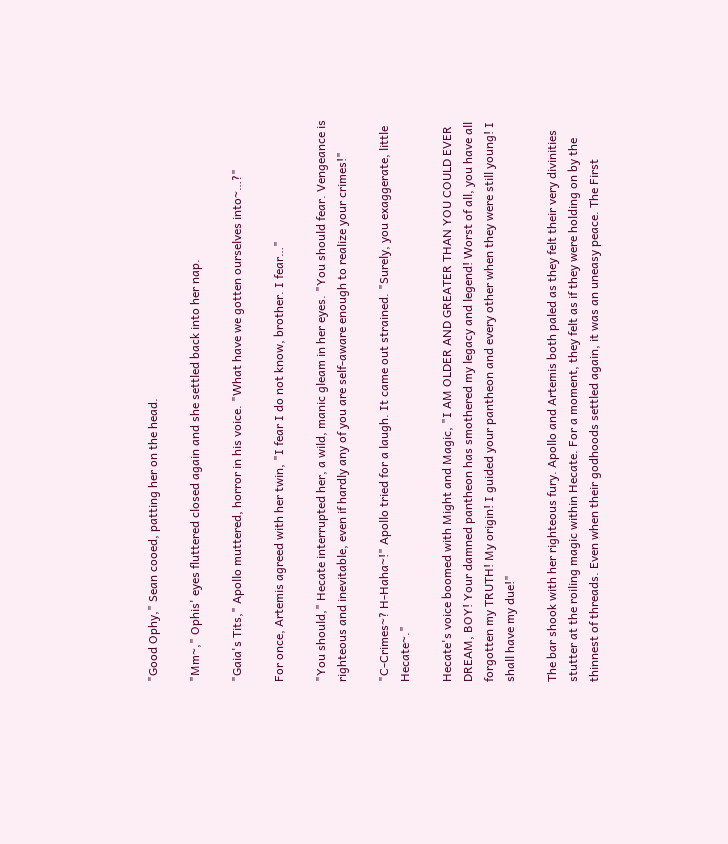"Good Ophy," Sean cooed, patting her on the head.

"Mm~," Ophis' eyes fluttered closed again and she settled back into her nap.

"Gaia's Tits," Apollo muttered, horror in his voice. "What have we gotten ourselves into~…?"

For once, Artemis agreed with her twin, "I fear I do not know, brother. I fear…"

"You should," Hecate interrupted her, a wild, manic gleam in her eyes. "You should fear. Vengeance is righteous and inevitable, even if hardly any of you are self-aware enough to realize your crimes!"

"C-Crimes~? H-Haha~!" Apollo tried for a laugh. It came out strained. "Surely, you exaggerate, little Hecate~."

Hecate's voice boomed with Might and Magic, "I AM OLDER AND GREATER THAN YOU COULD EVER DREAM, BOY! Your damned pantheon has smothered my legacy and legend! Worst of all, you have all forgotten my TRUTH! My origin! I guided your pantheon and every other when they were still young! I shall have my due!"

The bar shook with her righteous fury. Apollo and Artemis both paled as they felt their very divinities stutter at the roiling magic within Hecate. For a moment, they felt as if they were holding on by the thinnest of threads. Even when their godhoods settled again, it was an uneasy peace. The First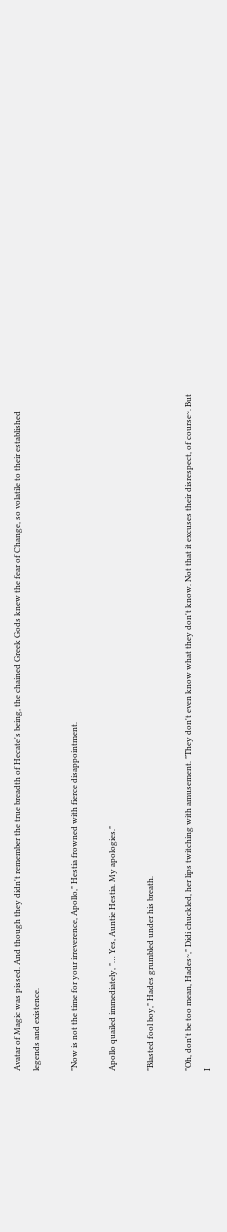Avatar of Magic was pissed. And though they didn't remember the true breadth of Hecate's being, the chained Greek Gods knew the fear of Change, so volatile to their established legends and existence.

"Now is not the time for your irreverence, Apollo," Hestia frowned with fierce disappointment.

Apollo quailed immediately, "… Yes, Auntie Hestia. My apologies."

"Blasted fool boy," Hades grumbled under his breath.

"Oh, don't be too mean, Hades~," Didi chuckled, her lips twitching with amusement. "They don't even know what they don't know. Not that it excuses their disrespect, of course~. But I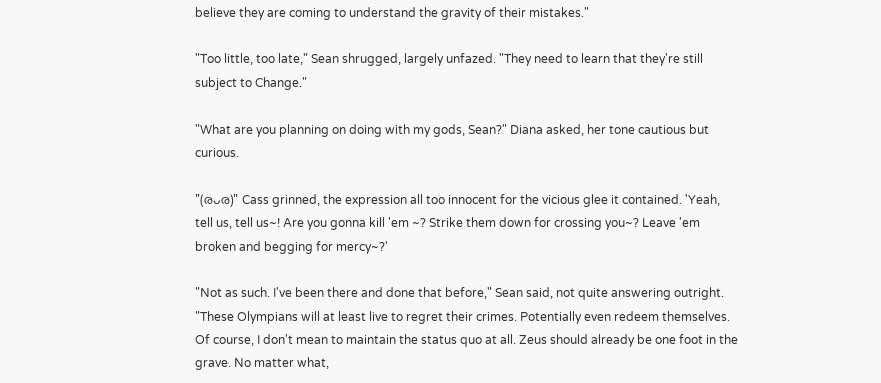believe they are coming to understand the gravity of their mistakes."

"Too little, too late," Sean shrugged, largely unfazed. "They need to learn that they're still subject to Change."

"What are you planning on doing with my gods, Sean?" Diana asked, her tone cautious but curious.

"(രᴗര)" Cass grinned, the expression all too innocent for the vicious glee it contained. 'Yeah, tell us, tell us~! Are you gonna kill 'em ~? Strike them down for crossing you~? Leave 'em broken and begging for mercy~?'

"Not as such. I've been there and done that before," Sean said, not quite answering outright. "These Olympians will at least live to regret their crimes. Potentially even redeem themselves. Of course, I don't mean to maintain the status quo at all. Zeus should already be one foot in the grave. No matter what,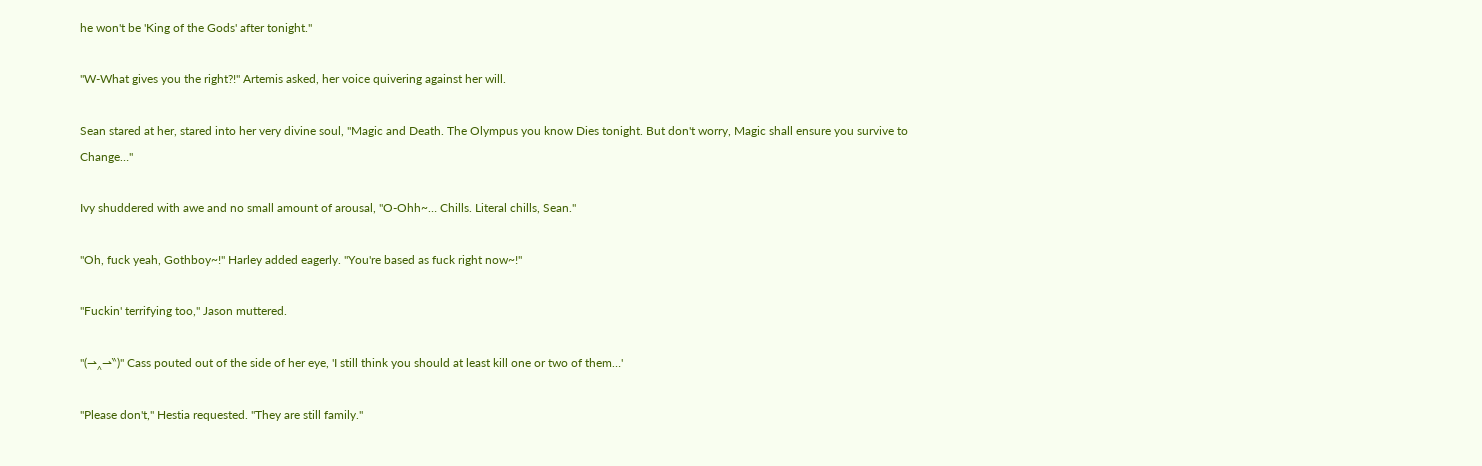he won't be 'King of the Gods' after tonight."

"W-What gives you the right?!" Artemis asked, her voice quivering against her will.

Sean stared at her, stared into her very divine soul, "Magic and Death. The Olympus you know Dies tonight. But don't worry, Magic shall ensure you survive to Change…"

Ivy shuddered with awe and no small amount of arousal, "O-Ohh~… Chills. Literal chills, Sean."

"Oh, fuck yeah, Gothboy~!" Harley added eagerly. "You're based as fuck right now~!"

"Fuckin' terrifying too," Jason muttered.

"(⇀‸⇀‶)" Cass pouted out of the side of her eye, 'I still think you should at least kill one or two of them…'

"Please don't," Hestia requested. "They are still family."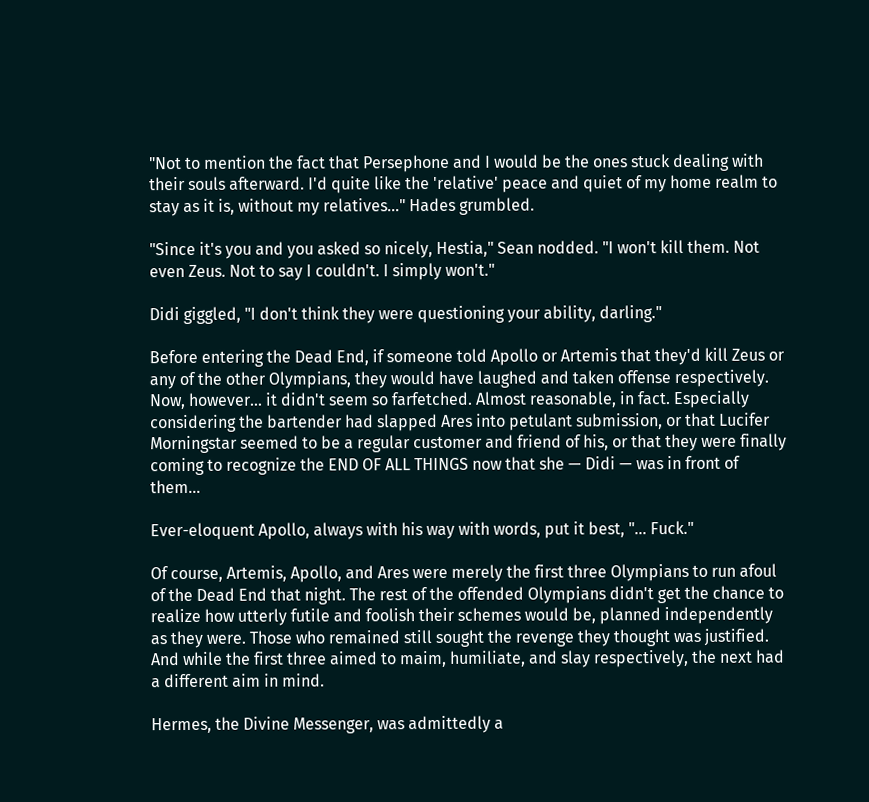"Not to mention the fact that Persephone and I would be the ones stuck dealing with their souls afterward. I'd quite like the 'relative' peace and quiet of my home realm to stay as it is, without my relatives…" Hades grumbled.

"Since it's you and you asked so nicely, Hestia," Sean nodded. "I won't kill them. Not even Zeus. Not to say I couldn't. I simply won't."

Didi giggled, "I don't think they were questioning your ability, darling."

Before entering the Dead End, if someone told Apollo or Artemis that they'd kill Zeus or any of the other Olympians, they would have laughed and taken offense respectively. Now, however… it didn't seem so farfetched. Almost reasonable, in fact. Especially considering the bartender had slapped Ares into petulant submission, or that Lucifer Morningstar seemed to be a regular customer and friend of his, or that they were finally coming to recognize the END OF ALL THINGS now that she — Didi — was in front of them…

Ever-eloquent Apollo, always with his way with words, put it best, "… Fuck."

Of course, Artemis, Apollo, and Ares were merely the first three Olympians to run afoul of the Dead End that night. The rest of the offended Olympians didn't get the chance to realize how utterly futile and foolish their schemes would be, planned independently as they were. Those who remained still sought the revenge they thought was justified. And while the first three aimed to maim, humiliate, and slay respectively, the next had a different aim in mind.

Hermes, the Divine Messenger, was admittedly a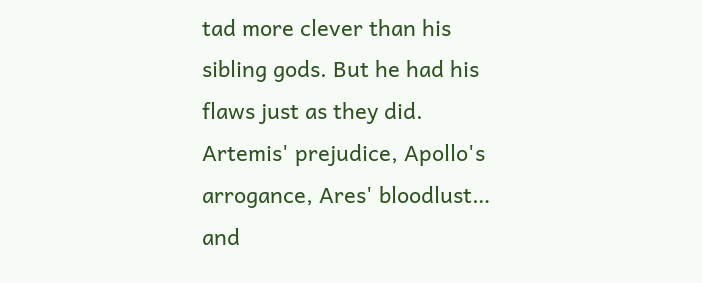tad more clever than his sibling gods. But he had his flaws just as they did. Artemis' prejudice, Apollo's arrogance, Ares' bloodlust… and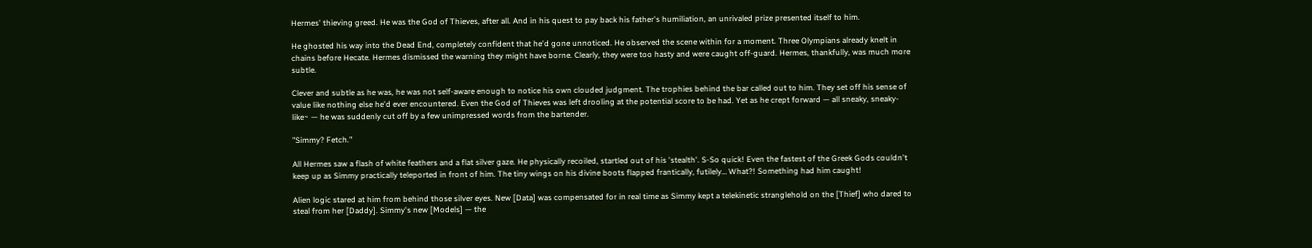Hermes' thieving greed. He was the God of Thieves, after all. And in his quest to pay back his father's humiliation, an unrivaled prize presented itself to him.

He ghosted his way into the Dead End, completely confident that he'd gone unnoticed. He observed the scene within for a moment. Three Olympians already knelt in chains before Hecate. Hermes dismissed the warning they might have borne. Clearly, they were too hasty and were caught off-guard. Hermes, thankfully, was much more subtle.

Clever and subtle as he was, he was not self-aware enough to notice his own clouded judgment. The trophies behind the bar called out to him. They set off his sense of value like nothing else he'd ever encountered. Even the God of Thieves was left drooling at the potential score to be had. Yet as he crept forward — all sneaky, sneaky-like~ — he was suddenly cut off by a few unimpressed words from the bartender.

"Simmy? Fetch."

All Hermes saw a flash of white feathers and a flat silver gaze. He physically recoiled, startled out of his 'stealth'. S-So quick! Even the fastest of the Greek Gods couldn't keep up as Simmy practically teleported in front of him. The tiny wings on his divine boots flapped frantically, futilely… What?! Something had him caught!

Alien logic stared at him from behind those silver eyes. New [Data] was compensated for in real time as Simmy kept a telekinetic stranglehold on the [Thief] who dared to steal from her [Daddy]. Simmy's new [Models] — the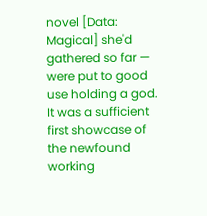novel [Data: Magical] she'd gathered so far — were put to good use holding a god. It was a sufficient first showcase of the newfound working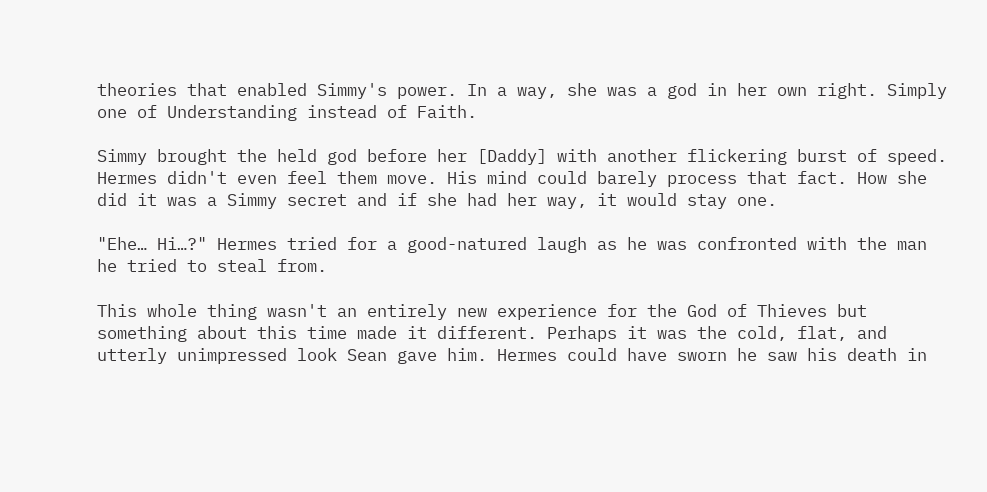theories that enabled Simmy's power. In a way, she was a god in her own right. Simply one of Understanding instead of Faith.

Simmy brought the held god before her [Daddy] with another flickering burst of speed. Hermes didn't even feel them move. His mind could barely process that fact. How she did it was a Simmy secret and if she had her way, it would stay one.

"Ehe… Hi…?" Hermes tried for a good-natured laugh as he was confronted with the man he tried to steal from.

This whole thing wasn't an entirely new experience for the God of Thieves but something about this time made it different. Perhaps it was the cold, flat, and utterly unimpressed look Sean gave him. Hermes could have sworn he saw his death in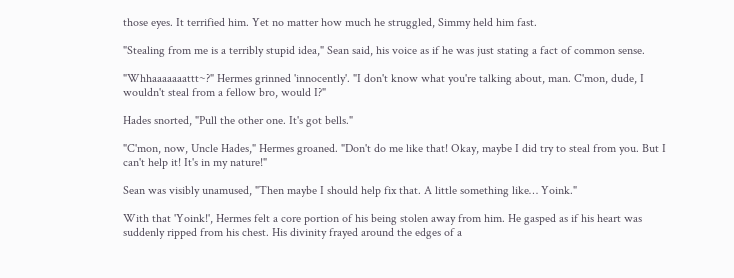those eyes. It terrified him. Yet no matter how much he struggled, Simmy held him fast.

"Stealing from me is a terribly stupid idea," Sean said, his voice as if he was just stating a fact of common sense.

"Whhaaaaaaattt~?" Hermes grinned 'innocently'. "I don't know what you're talking about, man. C'mon, dude, I wouldn't steal from a fellow bro, would I?"

Hades snorted, "Pull the other one. It's got bells."

"C'mon, now, Uncle Hades," Hermes groaned. "Don't do me like that! Okay, maybe I did try to steal from you. But I can't help it! It's in my nature!"

Sean was visibly unamused, "Then maybe I should help fix that. A little something like… Yoink."

With that 'Yoink!', Hermes felt a core portion of his being stolen away from him. He gasped as if his heart was suddenly ripped from his chest. His divinity frayed around the edges of a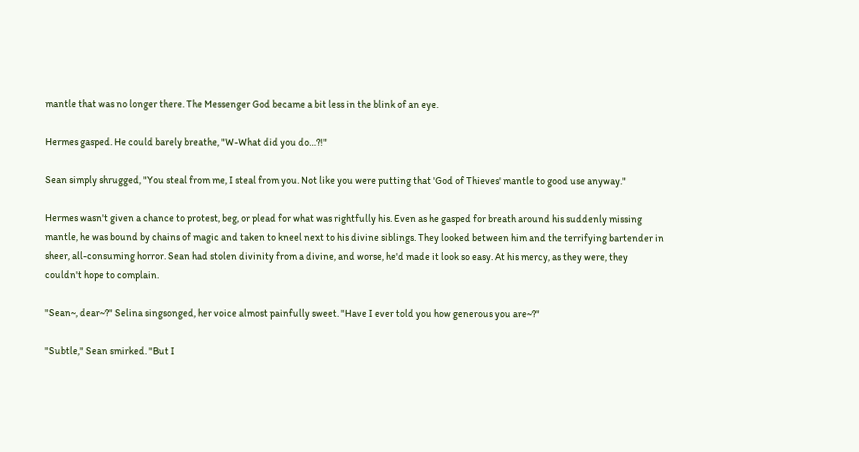mantle that was no longer there. The Messenger God became a bit less in the blink of an eye.

Hermes gasped. He could barely breathe, "W-What did you do…?!"

Sean simply shrugged, "You steal from me, I steal from you. Not like you were putting that 'God of Thieves' mantle to good use anyway."

Hermes wasn't given a chance to protest, beg, or plead for what was rightfully his. Even as he gasped for breath around his suddenly missing mantle, he was bound by chains of magic and taken to kneel next to his divine siblings. They looked between him and the terrifying bartender in sheer, all-consuming horror. Sean had stolen divinity from a divine, and worse, he'd made it look so easy. At his mercy, as they were, they couldn't hope to complain.

"Sean~, dear~?" Selina singsonged, her voice almost painfully sweet. "Have I ever told you how generous you are~?"

"Subtle," Sean smirked. "But I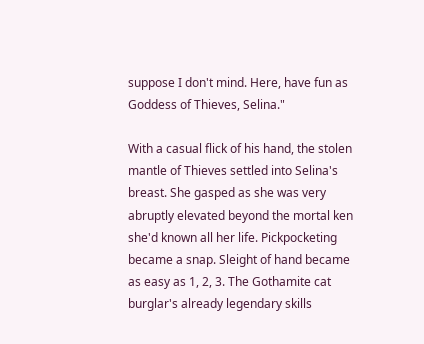suppose I don't mind. Here, have fun as Goddess of Thieves, Selina."

With a casual flick of his hand, the stolen mantle of Thieves settled into Selina's breast. She gasped as she was very abruptly elevated beyond the mortal ken she'd known all her life. Pickpocketing became a snap. Sleight of hand became as easy as 1, 2, 3. The Gothamite cat burglar's already legendary skills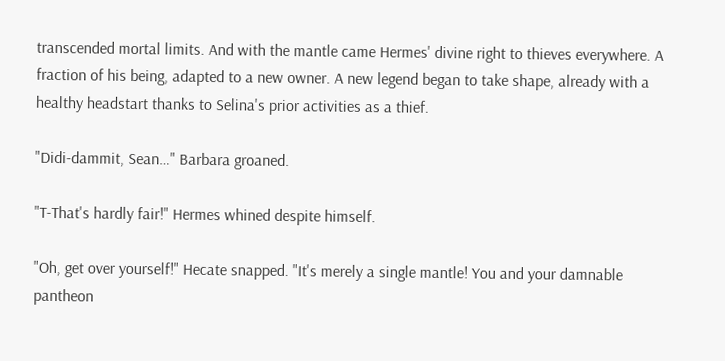transcended mortal limits. And with the mantle came Hermes' divine right to thieves everywhere. A fraction of his being, adapted to a new owner. A new legend began to take shape, already with a healthy headstart thanks to Selina's prior activities as a thief.

"Didi-dammit, Sean…" Barbara groaned.

"T-That's hardly fair!" Hermes whined despite himself.

"Oh, get over yourself!" Hecate snapped. "It's merely a single mantle! You and your damnable pantheon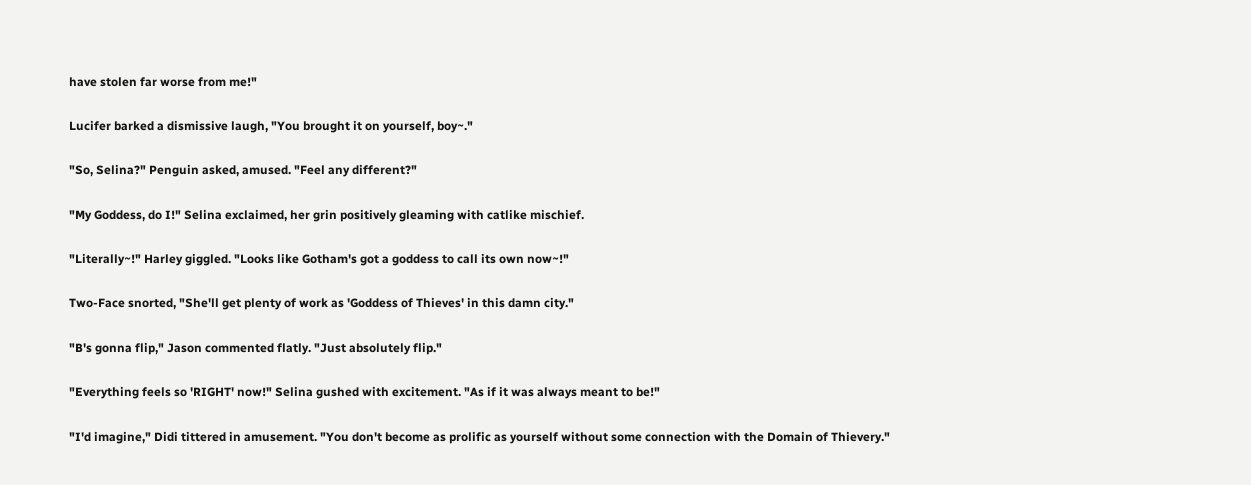have stolen far worse from me!"

Lucifer barked a dismissive laugh, "You brought it on yourself, boy~."

"So, Selina?" Penguin asked, amused. "Feel any different?"

"My Goddess, do I!" Selina exclaimed, her grin positively gleaming with catlike mischief.

"Literally~!" Harley giggled. "Looks like Gotham's got a goddess to call its own now~!"

Two-Face snorted, "She'll get plenty of work as 'Goddess of Thieves' in this damn city."

"B's gonna flip," Jason commented flatly. "Just absolutely flip."

"Everything feels so 'RIGHT' now!" Selina gushed with excitement. "As if it was always meant to be!"

"I'd imagine," Didi tittered in amusement. "You don't become as prolific as yourself without some connection with the Domain of Thievery."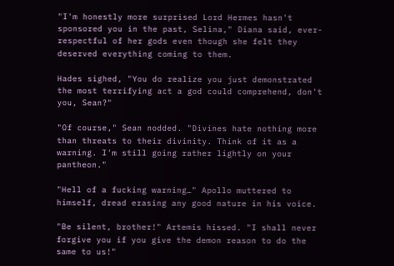"I'm honestly more surprised Lord Hermes hasn't sponsored you in the past, Selina," Diana said, ever-respectful of her gods even though she felt they deserved everything coming to them.

Hades sighed, "You do realize you just demonstrated the most terrifying act a god could comprehend, don't you, Sean?"

"Of course," Sean nodded. "Divines hate nothing more than threats to their divinity. Think of it as a warning. I'm still going rather lightly on your pantheon."

"Hell of a fucking warning…" Apollo muttered to himself, dread erasing any good nature in his voice.

"Be silent, brother!" Artemis hissed. "I shall never forgive you if you give the demon reason to do the same to us!"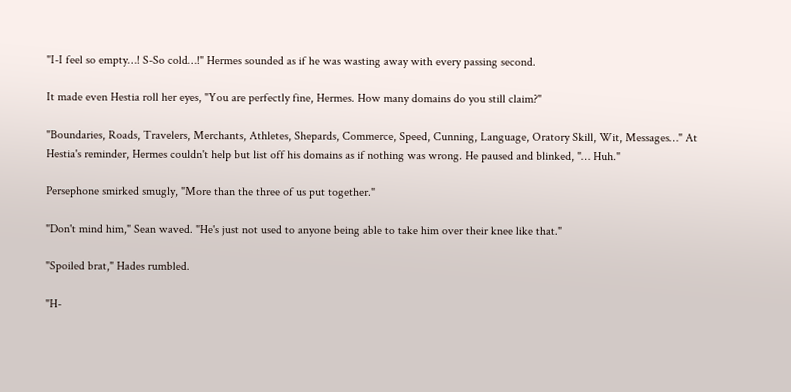"I-I feel so empty…! S-So cold…!" Hermes sounded as if he was wasting away with every passing second.

It made even Hestia roll her eyes, "You are perfectly fine, Hermes. How many domains do you still claim?"

"Boundaries, Roads, Travelers, Merchants, Athletes, Shepards, Commerce, Speed, Cunning, Language, Oratory Skill, Wit, Messages…" At Hestia's reminder, Hermes couldn't help but list off his domains as if nothing was wrong. He paused and blinked, "… Huh."

Persephone smirked smugly, "More than the three of us put together."

"Don't mind him," Sean waved. "He's just not used to anyone being able to take him over their knee like that."

"Spoiled brat," Hades rumbled.

"H-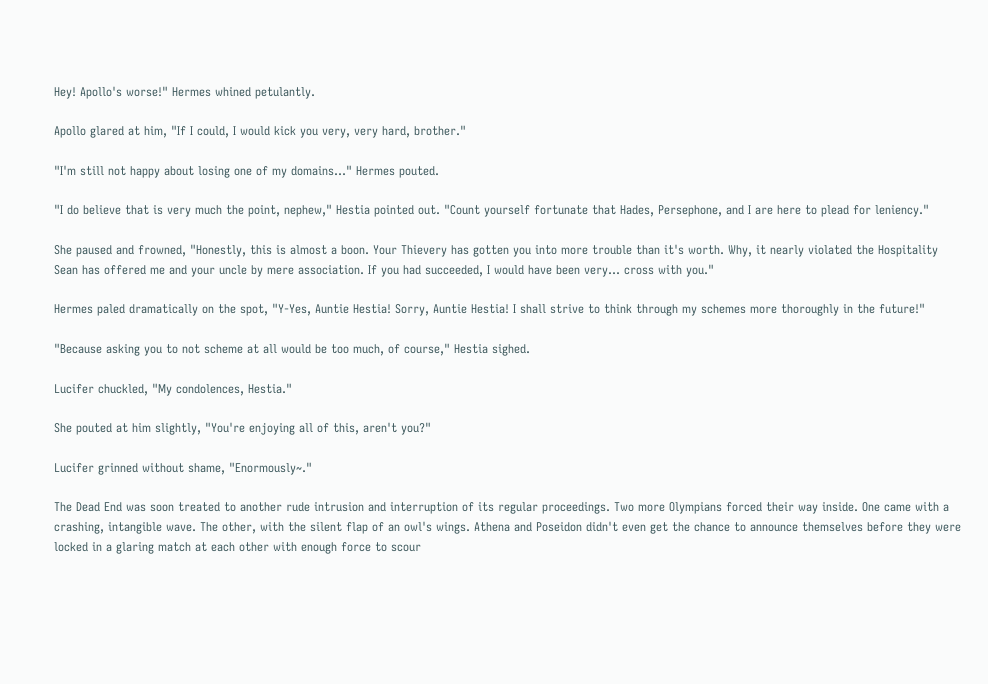Hey! Apollo's worse!" Hermes whined petulantly.

Apollo glared at him, "If I could, I would kick you very, very hard, brother."

"I'm still not happy about losing one of my domains…" Hermes pouted.

"I do believe that is very much the point, nephew," Hestia pointed out. "Count yourself fortunate that Hades, Persephone, and I are here to plead for leniency."

She paused and frowned, "Honestly, this is almost a boon. Your Thievery has gotten you into more trouble than it's worth. Why, it nearly violated the Hospitality Sean has offered me and your uncle by mere association. If you had succeeded, I would have been very… cross with you."

Hermes paled dramatically on the spot, "Y-Yes, Auntie Hestia! Sorry, Auntie Hestia! I shall strive to think through my schemes more thoroughly in the future!"

"Because asking you to not scheme at all would be too much, of course," Hestia sighed.

Lucifer chuckled, "My condolences, Hestia."

She pouted at him slightly, "You're enjoying all of this, aren't you?"

Lucifer grinned without shame, "Enormously~."

The Dead End was soon treated to another rude intrusion and interruption of its regular proceedings. Two more Olympians forced their way inside. One came with a crashing, intangible wave. The other, with the silent flap of an owl's wings. Athena and Poseidon didn't even get the chance to announce themselves before they were locked in a glaring match at each other with enough force to scour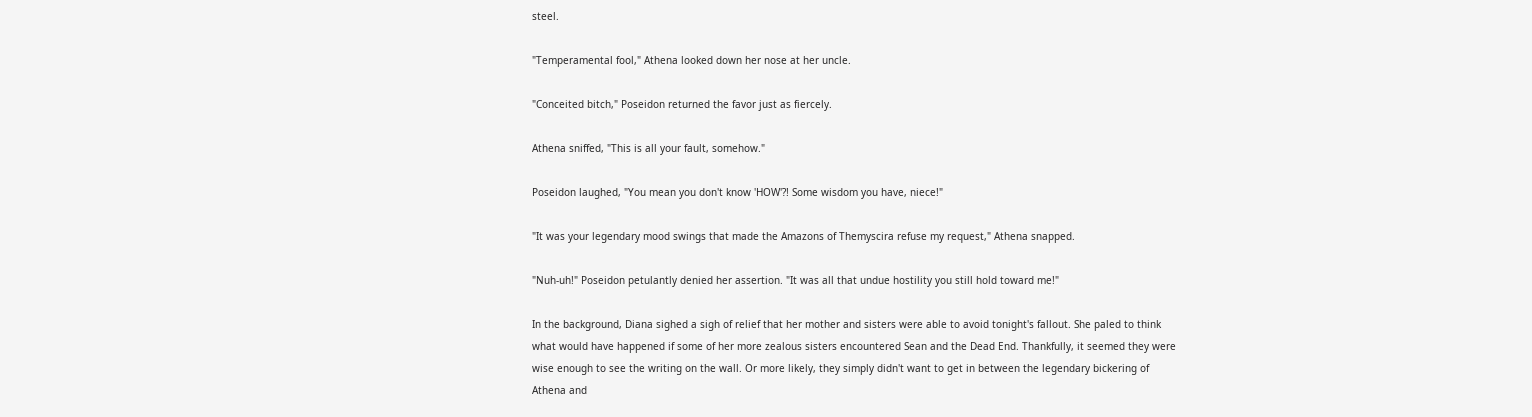steel.

"Temperamental fool," Athena looked down her nose at her uncle.

"Conceited bitch," Poseidon returned the favor just as fiercely.

Athena sniffed, "This is all your fault, somehow."

Poseidon laughed, "You mean you don't know 'HOW'?! Some wisdom you have, niece!"

"It was your legendary mood swings that made the Amazons of Themyscira refuse my request," Athena snapped.

"Nuh-uh!" Poseidon petulantly denied her assertion. "It was all that undue hostility you still hold toward me!"

In the background, Diana sighed a sigh of relief that her mother and sisters were able to avoid tonight's fallout. She paled to think what would have happened if some of her more zealous sisters encountered Sean and the Dead End. Thankfully, it seemed they were wise enough to see the writing on the wall. Or more likely, they simply didn't want to get in between the legendary bickering of Athena and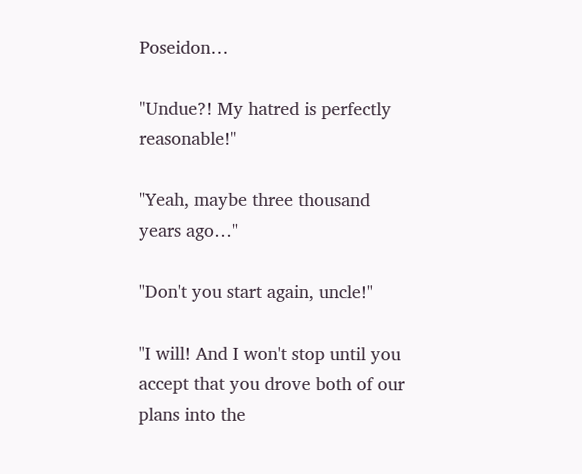Poseidon…

"Undue?! My hatred is perfectly reasonable!"

"Yeah, maybe three thousand years ago…"

"Don't you start again, uncle!"

"I will! And I won't stop until you accept that you drove both of our plans into the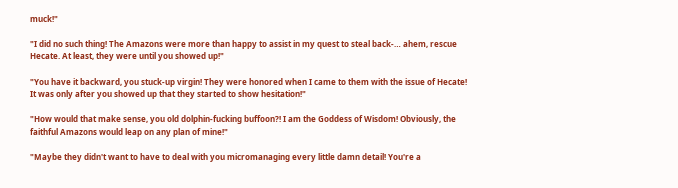muck!"

"I did no such thing! The Amazons were more than happy to assist in my quest to steal back-… ahem, rescue Hecate. At least, they were until you showed up!"

"You have it backward, you stuck-up virgin! They were honored when I came to them with the issue of Hecate! It was only after you showed up that they started to show hesitation!"

"How would that make sense, you old dolphin-fucking buffoon?! I am the Goddess of Wisdom! Obviously, the faithful Amazons would leap on any plan of mine!"

"Maybe they didn't want to have to deal with you micromanaging every little damn detail! You're a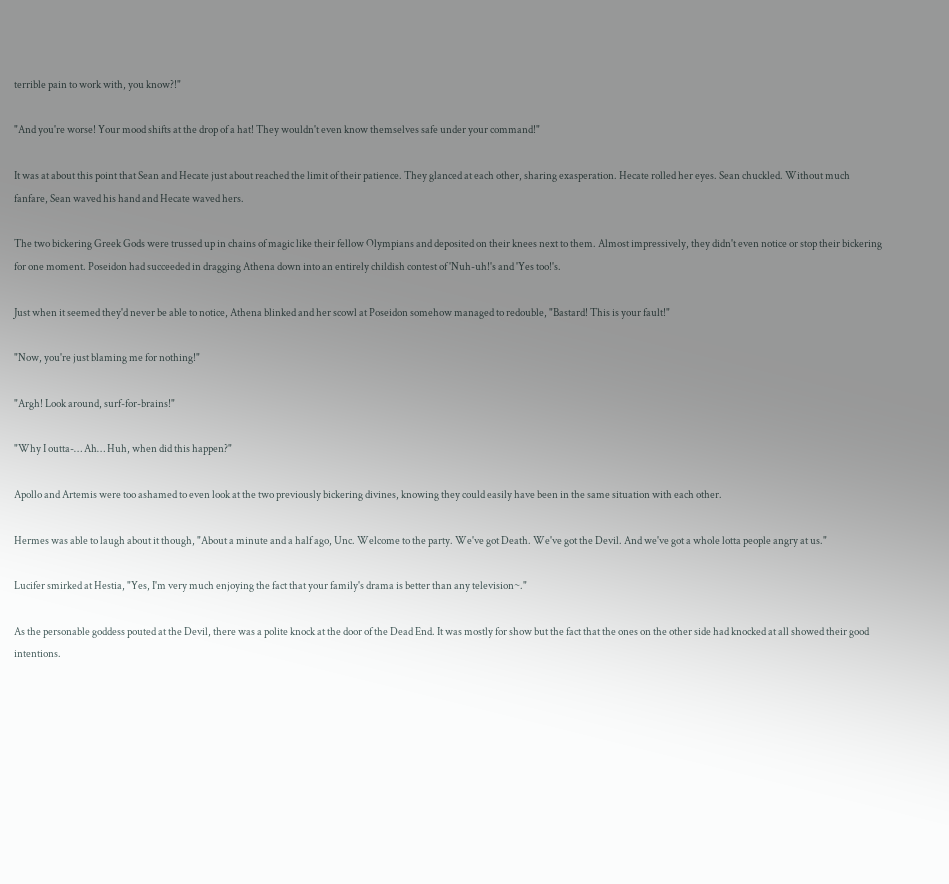terrible pain to work with, you know?!"

"And you're worse! Your mood shifts at the drop of a hat! They wouldn't even know themselves safe under your command!"

It was at about this point that Sean and Hecate just about reached the limit of their patience. They glanced at each other, sharing exasperation. Hecate rolled her eyes. Sean chuckled. Without much fanfare, Sean waved his hand and Hecate waved hers.

The two bickering Greek Gods were trussed up in chains of magic like their fellow Olympians and deposited on their knees next to them. Almost impressively, they didn't even notice or stop their bickering for one moment. Poseidon had succeeded in dragging Athena down into an entirely childish contest of 'Nuh-uh!'s and 'Yes too!'s.

Just when it seemed they'd never be able to notice, Athena blinked and her scowl at Poseidon somehow managed to redouble, "Bastard! This is your fault!"

"Now, you're just blaming me for nothing!"

"Argh! Look around, surf-for-brains!"

"Why I outta-… Ah… Huh, when did this happen?"

Apollo and Artemis were too ashamed to even look at the two previously bickering divines, knowing they could easily have been in the same situation with each other.

Hermes was able to laugh about it though, "About a minute and a half ago, Unc. Welcome to the party. We've got Death. We've got the Devil. And we've got a whole lotta people angry at us."

Lucifer smirked at Hestia, "Yes, I'm very much enjoying the fact that your family's drama is better than any television~."

As the personable goddess pouted at the Devil, there was a polite knock at the door of the Dead End. It was mostly for show but the fact that the ones on the other side had knocked at all showed their good intentions.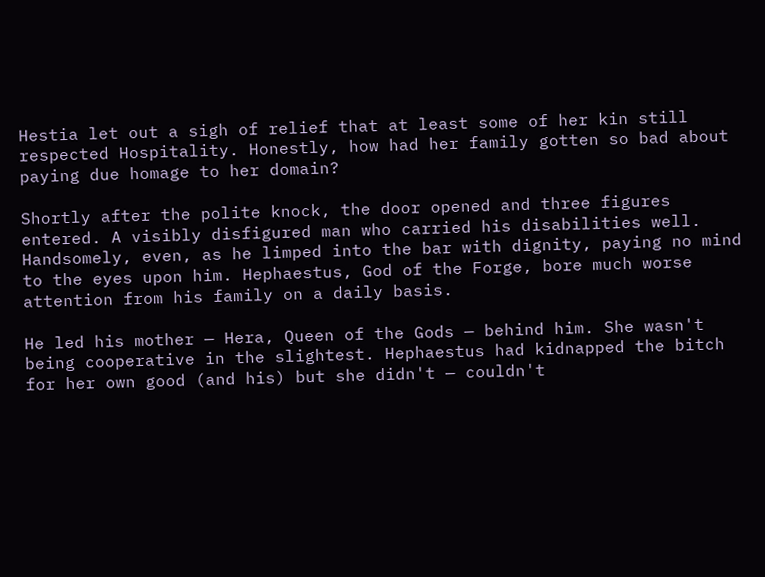Hestia let out a sigh of relief that at least some of her kin still respected Hospitality. Honestly, how had her family gotten so bad about paying due homage to her domain?

Shortly after the polite knock, the door opened and three figures entered. A visibly disfigured man who carried his disabilities well. Handsomely, even, as he limped into the bar with dignity, paying no mind to the eyes upon him. Hephaestus, God of the Forge, bore much worse attention from his family on a daily basis.

He led his mother — Hera, Queen of the Gods — behind him. She wasn't being cooperative in the slightest. Hephaestus had kidnapped the bitch for her own good (and his) but she didn't — couldn't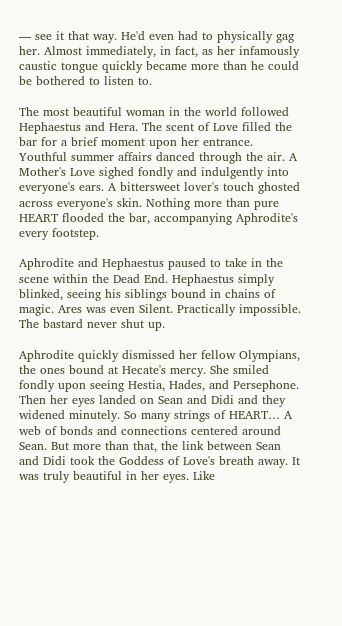— see it that way. He'd even had to physically gag her. Almost immediately, in fact, as her infamously caustic tongue quickly became more than he could be bothered to listen to.

The most beautiful woman in the world followed Hephaestus and Hera. The scent of Love filled the bar for a brief moment upon her entrance. Youthful summer affairs danced through the air. A Mother's Love sighed fondly and indulgently into everyone's ears. A bittersweet lover's touch ghosted across everyone's skin. Nothing more than pure HEART flooded the bar, accompanying Aphrodite's every footstep.

Aphrodite and Hephaestus paused to take in the scene within the Dead End. Hephaestus simply blinked, seeing his siblings bound in chains of magic. Ares was even Silent. Practically impossible. The bastard never shut up.

Aphrodite quickly dismissed her fellow Olympians, the ones bound at Hecate's mercy. She smiled fondly upon seeing Hestia, Hades, and Persephone. Then her eyes landed on Sean and Didi and they widened minutely. So many strings of HEART… A web of bonds and connections centered around Sean. But more than that, the link between Sean and Didi took the Goddess of Love's breath away. It was truly beautiful in her eyes. Like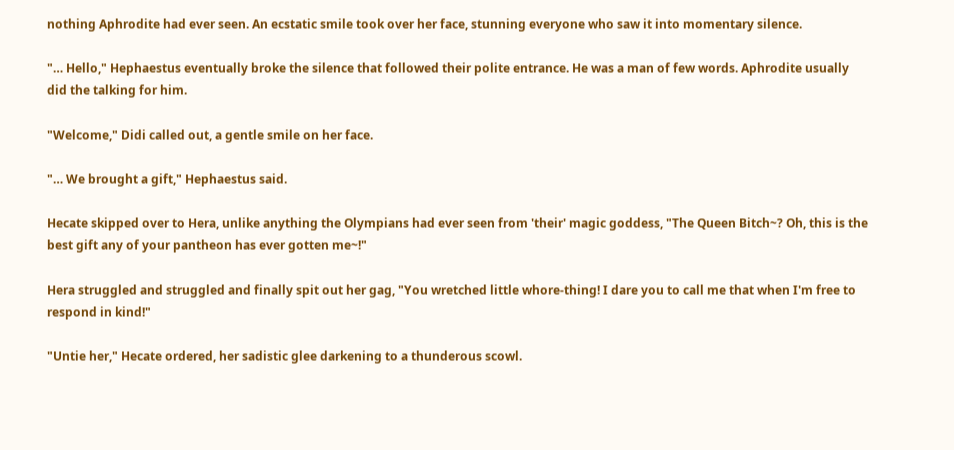nothing Aphrodite had ever seen. An ecstatic smile took over her face, stunning everyone who saw it into momentary silence.

"… Hello," Hephaestus eventually broke the silence that followed their polite entrance. He was a man of few words. Aphrodite usually did the talking for him.

"Welcome," Didi called out, a gentle smile on her face.

"… We brought a gift," Hephaestus said.

Hecate skipped over to Hera, unlike anything the Olympians had ever seen from 'their' magic goddess, "The Queen Bitch~? Oh, this is the best gift any of your pantheon has ever gotten me~!"

Hera struggled and struggled and finally spit out her gag, "You wretched little whore-thing! I dare you to call me that when I'm free to respond in kind!"

"Untie her," Hecate ordered, her sadistic glee darkening to a thunderous scowl.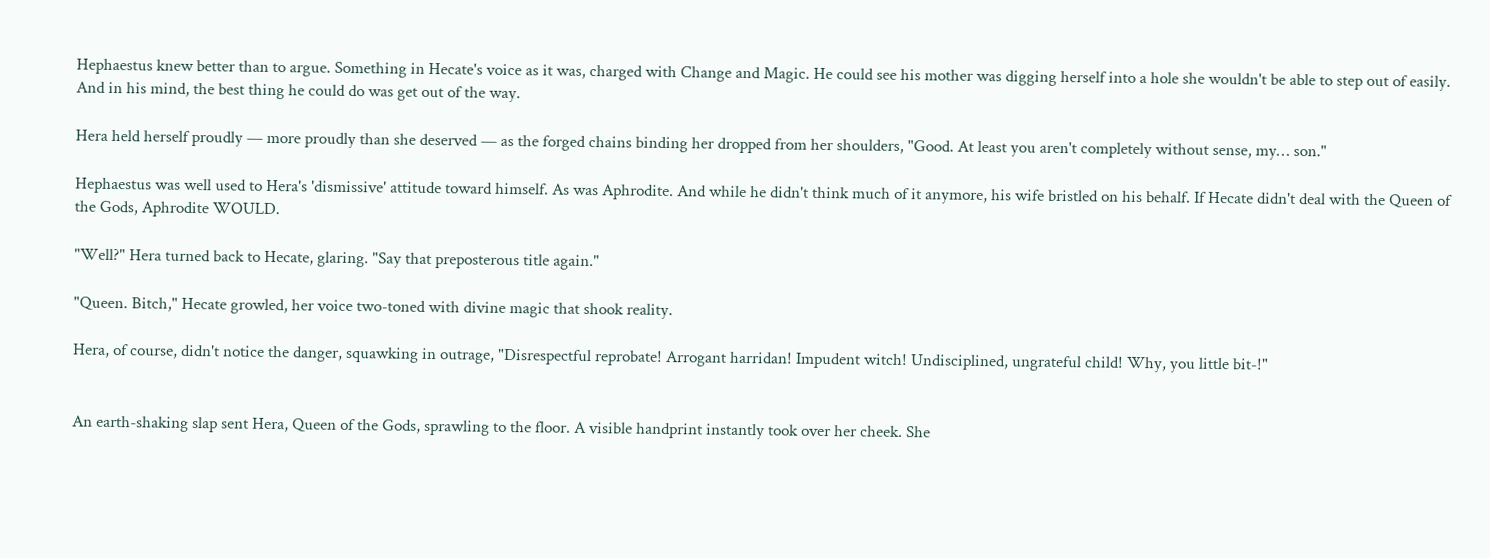Hephaestus knew better than to argue. Something in Hecate's voice as it was, charged with Change and Magic. He could see his mother was digging herself into a hole she wouldn't be able to step out of easily. And in his mind, the best thing he could do was get out of the way.

Hera held herself proudly — more proudly than she deserved — as the forged chains binding her dropped from her shoulders, "Good. At least you aren't completely without sense, my… son."

Hephaestus was well used to Hera's 'dismissive' attitude toward himself. As was Aphrodite. And while he didn't think much of it anymore, his wife bristled on his behalf. If Hecate didn't deal with the Queen of the Gods, Aphrodite WOULD.

"Well?" Hera turned back to Hecate, glaring. "Say that preposterous title again."

"Queen. Bitch," Hecate growled, her voice two-toned with divine magic that shook reality.

Hera, of course, didn't notice the danger, squawking in outrage, "Disrespectful reprobate! Arrogant harridan! Impudent witch! Undisciplined, ungrateful child! Why, you little bit-!"


An earth-shaking slap sent Hera, Queen of the Gods, sprawling to the floor. A visible handprint instantly took over her cheek. She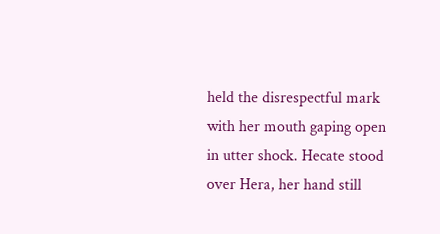held the disrespectful mark with her mouth gaping open in utter shock. Hecate stood over Hera, her hand still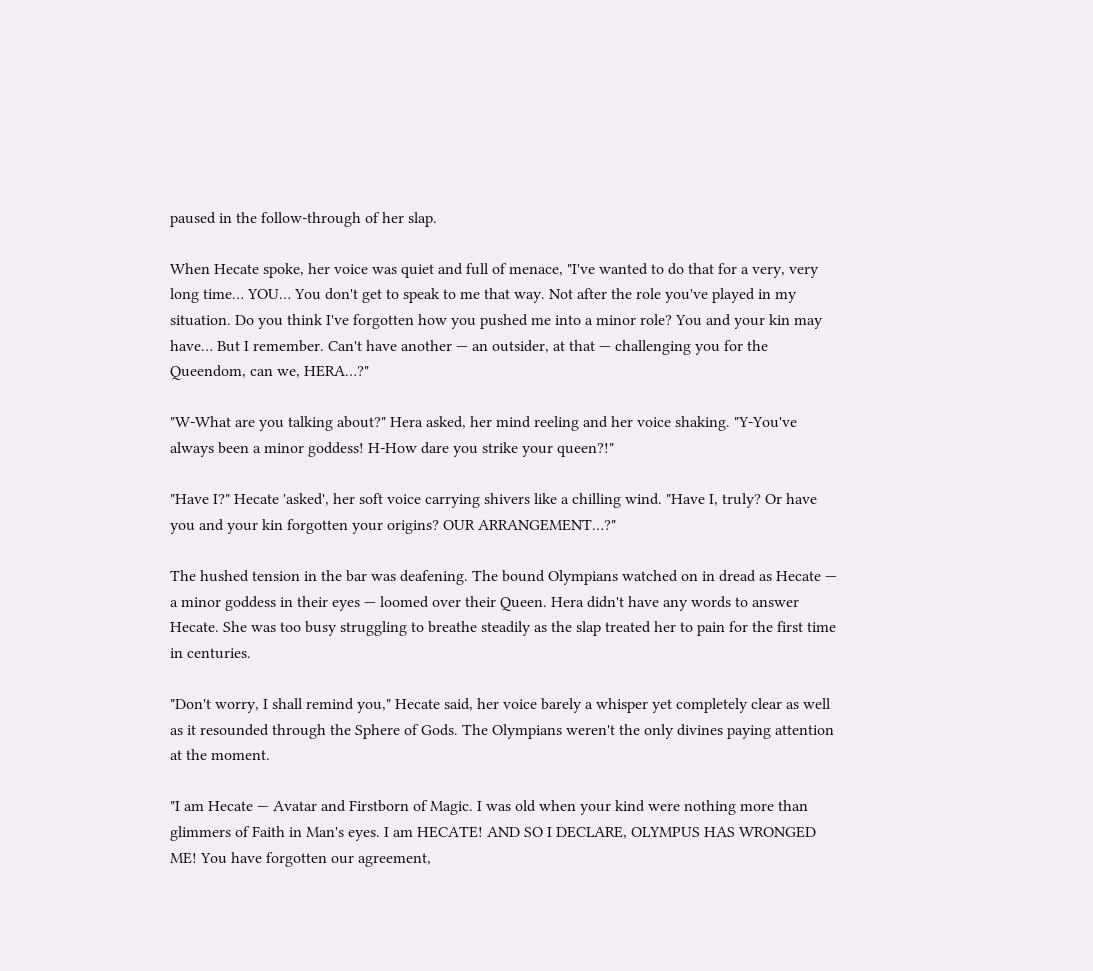paused in the follow-through of her slap.

When Hecate spoke, her voice was quiet and full of menace, "I've wanted to do that for a very, very long time… YOU… You don't get to speak to me that way. Not after the role you've played in my situation. Do you think I've forgotten how you pushed me into a minor role? You and your kin may have… But I remember. Can't have another — an outsider, at that — challenging you for the Queendom, can we, HERA…?"

"W-What are you talking about?" Hera asked, her mind reeling and her voice shaking. "Y-You've always been a minor goddess! H-How dare you strike your queen?!"

"Have I?" Hecate 'asked', her soft voice carrying shivers like a chilling wind. "Have I, truly? Or have you and your kin forgotten your origins? OUR ARRANGEMENT…?"

The hushed tension in the bar was deafening. The bound Olympians watched on in dread as Hecate — a minor goddess in their eyes — loomed over their Queen. Hera didn't have any words to answer Hecate. She was too busy struggling to breathe steadily as the slap treated her to pain for the first time in centuries.

"Don't worry, I shall remind you," Hecate said, her voice barely a whisper yet completely clear as well as it resounded through the Sphere of Gods. The Olympians weren't the only divines paying attention at the moment.

"I am Hecate — Avatar and Firstborn of Magic. I was old when your kind were nothing more than glimmers of Faith in Man's eyes. I am HECATE! AND SO I DECLARE, OLYMPUS HAS WRONGED ME! You have forgotten our agreement,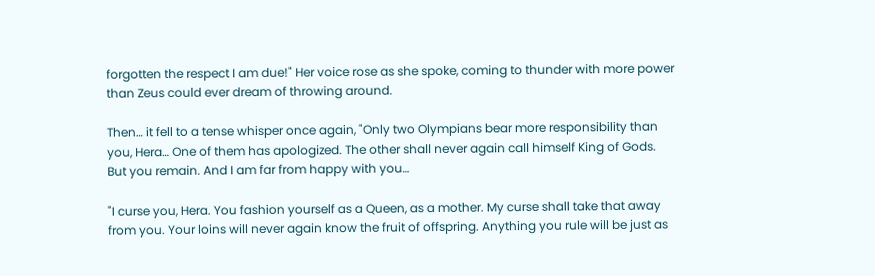forgotten the respect I am due!" Her voice rose as she spoke, coming to thunder with more power than Zeus could ever dream of throwing around.

Then… it fell to a tense whisper once again, "Only two Olympians bear more responsibility than you, Hera… One of them has apologized. The other shall never again call himself King of Gods. But you remain. And I am far from happy with you…

"I curse you, Hera. You fashion yourself as a Queen, as a mother. My curse shall take that away from you. Your loins will never again know the fruit of offspring. Anything you rule will be just as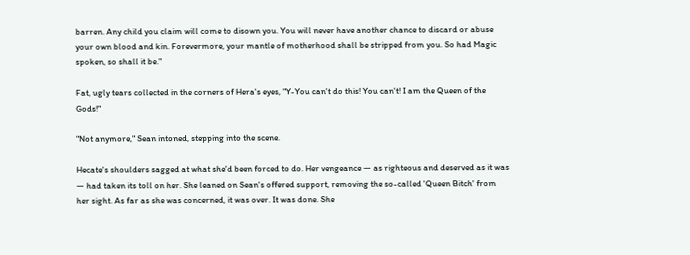barren. Any child you claim will come to disown you. You will never have another chance to discard or abuse your own blood and kin. Forevermore, your mantle of motherhood shall be stripped from you. So had Magic spoken, so shall it be."

Fat, ugly tears collected in the corners of Hera's eyes, "Y-You can't do this! You can't! I am the Queen of the Gods!"

"Not anymore," Sean intoned, stepping into the scene.

Hecate's shoulders sagged at what she'd been forced to do. Her vengeance — as righteous and deserved as it was — had taken its toll on her. She leaned on Sean's offered support, removing the so-called 'Queen Bitch' from her sight. As far as she was concerned, it was over. It was done. She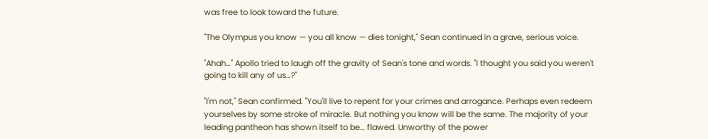was free to look toward the future.

"The Olympus you know — you all know — dies tonight," Sean continued in a grave, serious voice.

"Ahah…" Apollo tried to laugh off the gravity of Sean's tone and words. "I thought you said you weren't going to kill any of us…?"

"I'm not," Sean confirmed. "You'll live to repent for your crimes and arrogance. Perhaps even redeem yourselves by some stroke of miracle. But nothing you know will be the same. The majority of your leading pantheon has shown itself to be… flawed. Unworthy of the power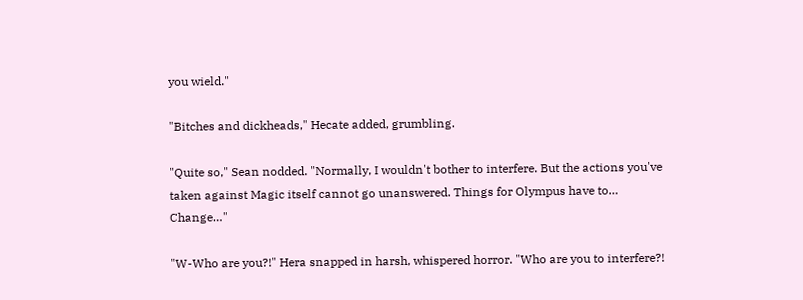you wield."

"Bitches and dickheads," Hecate added, grumbling.

"Quite so," Sean nodded. "Normally, I wouldn't bother to interfere. But the actions you've taken against Magic itself cannot go unanswered. Things for Olympus have to… Change…"

"W-Who are you?!" Hera snapped in harsh, whispered horror. "Who are you to interfere?!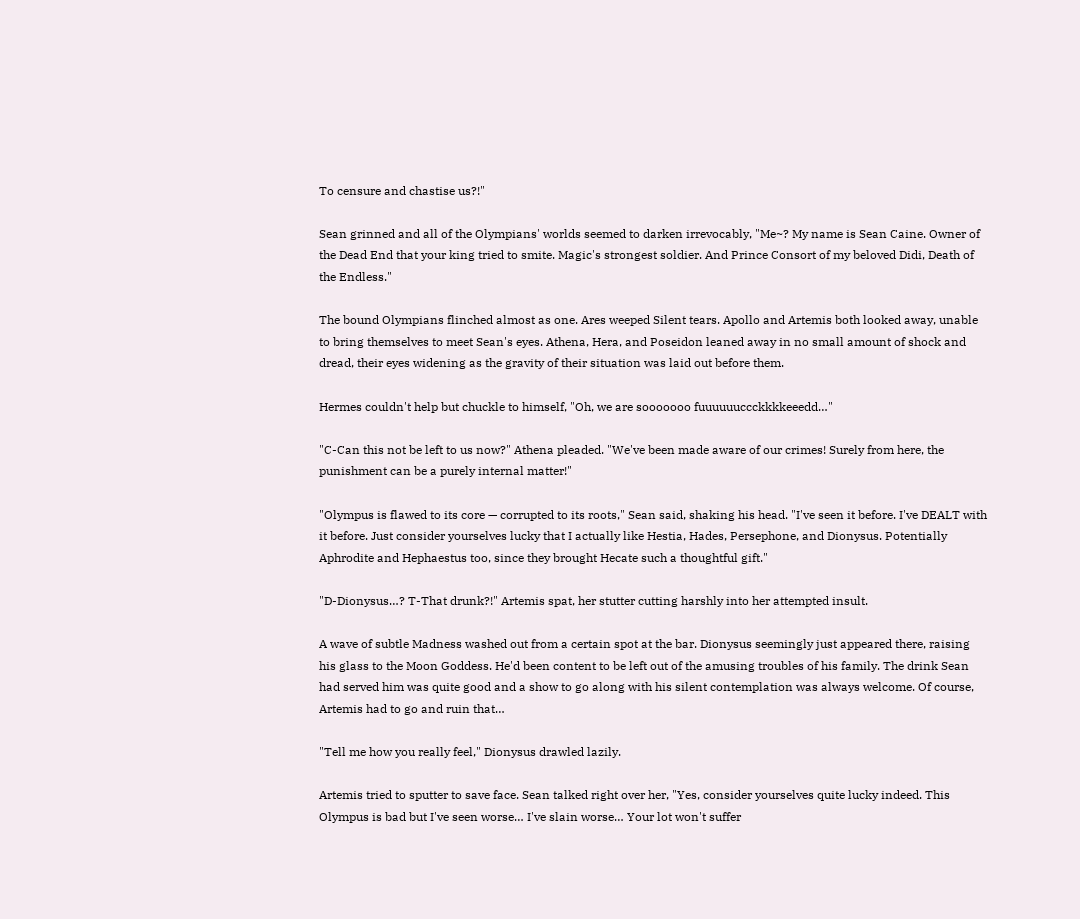To censure and chastise us?!"

Sean grinned and all of the Olympians' worlds seemed to darken irrevocably, "Me~? My name is Sean Caine. Owner of the Dead End that your king tried to smite. Magic's strongest soldier. And Prince Consort of my beloved Didi, Death of the Endless."

The bound Olympians flinched almost as one. Ares weeped Silent tears. Apollo and Artemis both looked away, unable to bring themselves to meet Sean's eyes. Athena, Hera, and Poseidon leaned away in no small amount of shock and dread, their eyes widening as the gravity of their situation was laid out before them.

Hermes couldn't help but chuckle to himself, "Oh, we are sooooooo fuuuuuuccckkkkeeedd…"

"C-Can this not be left to us now?" Athena pleaded. "We've been made aware of our crimes! Surely from here, the punishment can be a purely internal matter!"

"Olympus is flawed to its core — corrupted to its roots," Sean said, shaking his head. "I've seen it before. I've DEALT with it before. Just consider yourselves lucky that I actually like Hestia, Hades, Persephone, and Dionysus. Potentially Aphrodite and Hephaestus too, since they brought Hecate such a thoughtful gift."

"D-Dionysus…? T-That drunk?!" Artemis spat, her stutter cutting harshly into her attempted insult.

A wave of subtle Madness washed out from a certain spot at the bar. Dionysus seemingly just appeared there, raising his glass to the Moon Goddess. He'd been content to be left out of the amusing troubles of his family. The drink Sean had served him was quite good and a show to go along with his silent contemplation was always welcome. Of course, Artemis had to go and ruin that…

"Tell me how you really feel," Dionysus drawled lazily.

Artemis tried to sputter to save face. Sean talked right over her, "Yes, consider yourselves quite lucky indeed. This Olympus is bad but I've seen worse… I've slain worse… Your lot won't suffer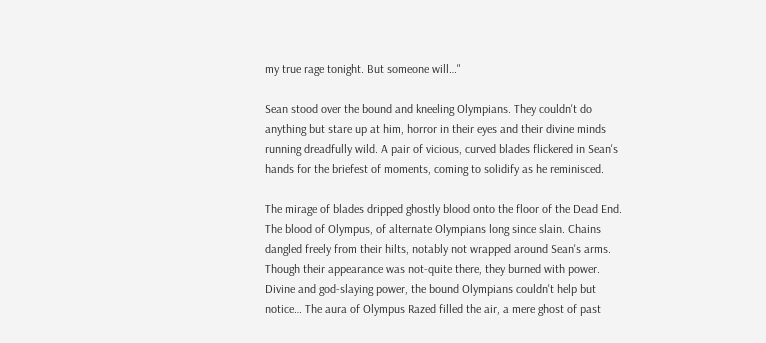my true rage tonight. But someone will…"

Sean stood over the bound and kneeling Olympians. They couldn't do anything but stare up at him, horror in their eyes and their divine minds running dreadfully wild. A pair of vicious, curved blades flickered in Sean's hands for the briefest of moments, coming to solidify as he reminisced.

The mirage of blades dripped ghostly blood onto the floor of the Dead End. The blood of Olympus, of alternate Olympians long since slain. Chains dangled freely from their hilts, notably not wrapped around Sean's arms. Though their appearance was not-quite there, they burned with power. Divine and god-slaying power, the bound Olympians couldn't help but notice… The aura of Olympus Razed filled the air, a mere ghost of past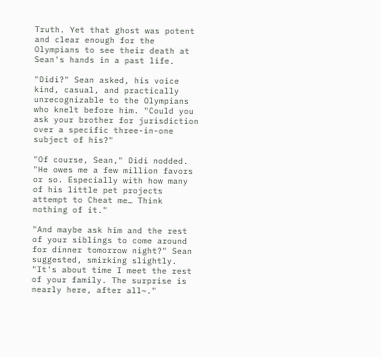Truth. Yet that ghost was potent and clear enough for the Olympians to see their death at Sean's hands in a past life.

"Didi?" Sean asked, his voice kind, casual, and practically unrecognizable to the Olympians who knelt before him. "Could you ask your brother for jurisdiction over a specific three-in-one subject of his?"

"Of course, Sean," Didi nodded. "He owes me a few million favors or so. Especially with how many of his little pet projects attempt to Cheat me… Think nothing of it."

"And maybe ask him and the rest of your siblings to come around for dinner tomorrow night?" Sean suggested, smirking slightly. "It's about time I meet the rest of your family. The surprise is nearly here, after all~."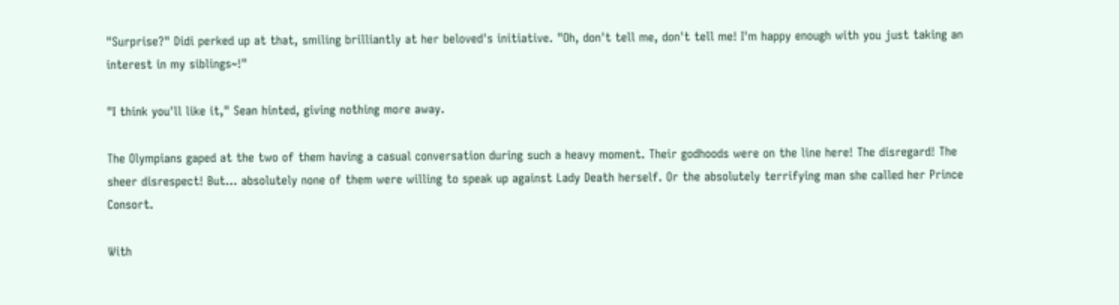"Surprise?" Didi perked up at that, smiling brilliantly at her beloved's initiative. "Oh, don't tell me, don't tell me! I'm happy enough with you just taking an interest in my siblings~!"

"I think you'll like it," Sean hinted, giving nothing more away.

The Olympians gaped at the two of them having a casual conversation during such a heavy moment. Their godhoods were on the line here! The disregard! The sheer disrespect! But… absolutely none of them were willing to speak up against Lady Death herself. Or the absolutely terrifying man she called her Prince Consort.

With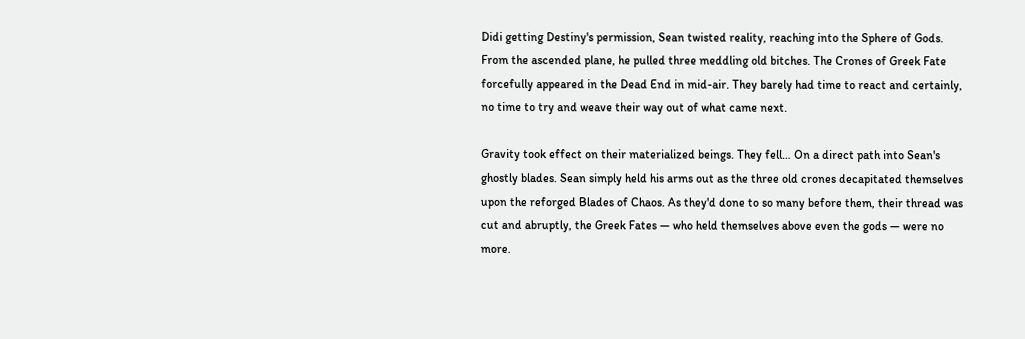Didi getting Destiny's permission, Sean twisted reality, reaching into the Sphere of Gods. From the ascended plane, he pulled three meddling old bitches. The Crones of Greek Fate forcefully appeared in the Dead End in mid-air. They barely had time to react and certainly, no time to try and weave their way out of what came next.

Gravity took effect on their materialized beings. They fell… On a direct path into Sean's ghostly blades. Sean simply held his arms out as the three old crones decapitated themselves upon the reforged Blades of Chaos. As they'd done to so many before them, their thread was cut and abruptly, the Greek Fates — who held themselves above even the gods — were no more.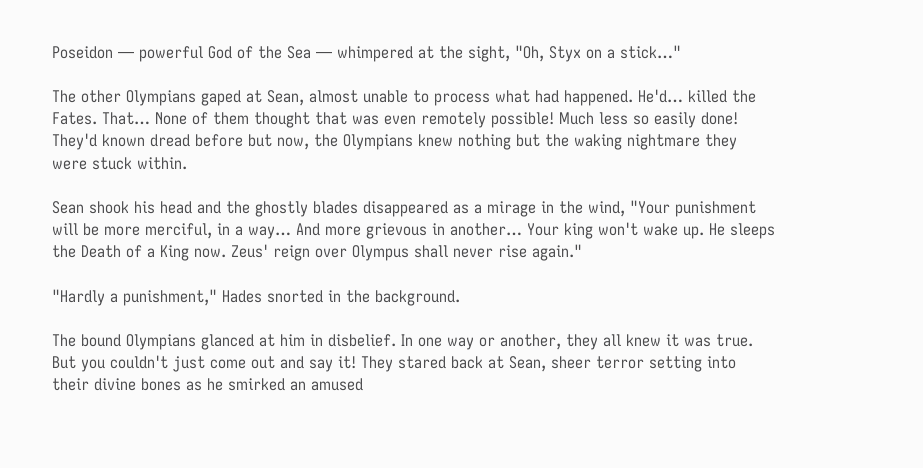Poseidon — powerful God of the Sea — whimpered at the sight, "Oh, Styx on a stick…"

The other Olympians gaped at Sean, almost unable to process what had happened. He'd… killed the Fates. That… None of them thought that was even remotely possible! Much less so easily done! They'd known dread before but now, the Olympians knew nothing but the waking nightmare they were stuck within.

Sean shook his head and the ghostly blades disappeared as a mirage in the wind, "Your punishment will be more merciful, in a way… And more grievous in another… Your king won't wake up. He sleeps the Death of a King now. Zeus' reign over Olympus shall never rise again."

"Hardly a punishment," Hades snorted in the background.

The bound Olympians glanced at him in disbelief. In one way or another, they all knew it was true. But you couldn't just come out and say it! They stared back at Sean, sheer terror setting into their divine bones as he smirked an amused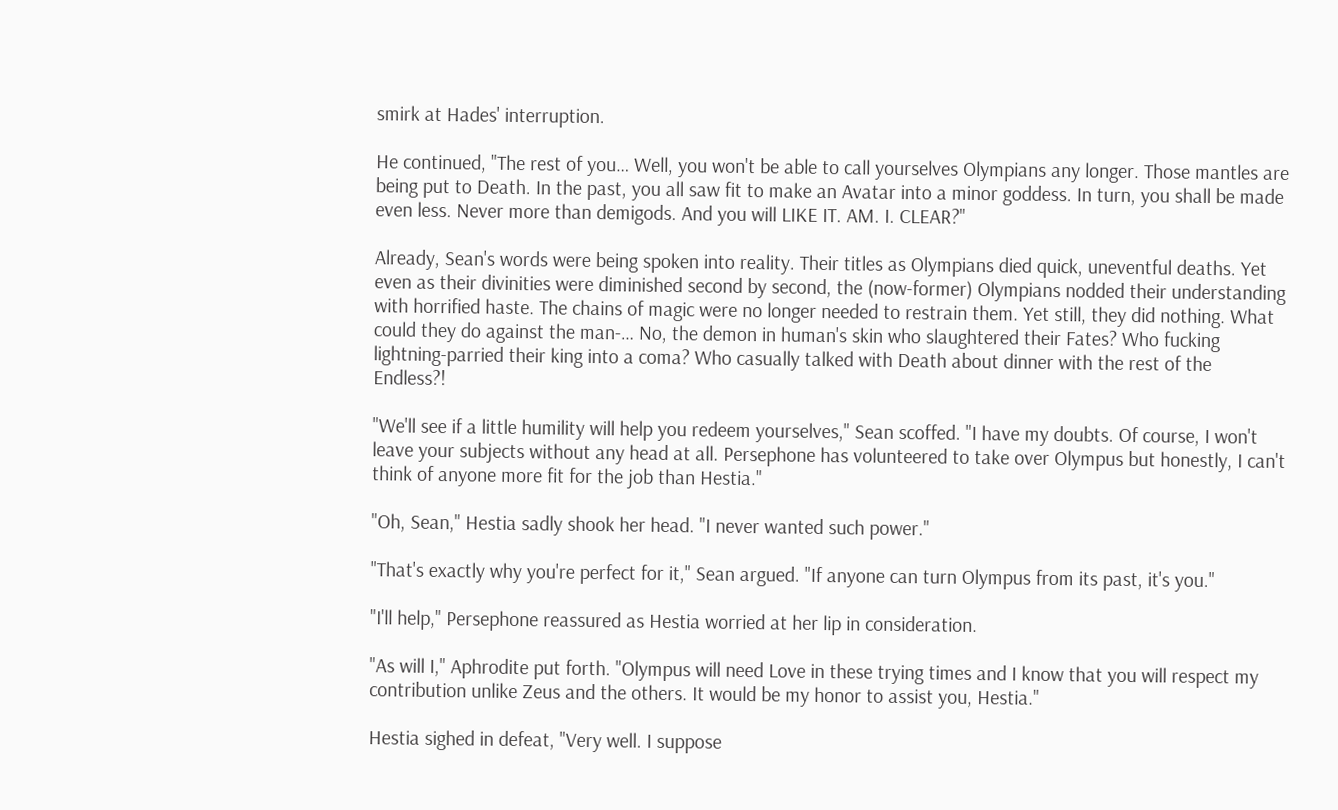smirk at Hades' interruption.

He continued, "The rest of you… Well, you won't be able to call yourselves Olympians any longer. Those mantles are being put to Death. In the past, you all saw fit to make an Avatar into a minor goddess. In turn, you shall be made even less. Never more than demigods. And you will LIKE IT. AM. I. CLEAR?"

Already, Sean's words were being spoken into reality. Their titles as Olympians died quick, uneventful deaths. Yet even as their divinities were diminished second by second, the (now-former) Olympians nodded their understanding with horrified haste. The chains of magic were no longer needed to restrain them. Yet still, they did nothing. What could they do against the man-… No, the demon in human's skin who slaughtered their Fates? Who fucking lightning-parried their king into a coma? Who casually talked with Death about dinner with the rest of the Endless?!

"We'll see if a little humility will help you redeem yourselves," Sean scoffed. "I have my doubts. Of course, I won't leave your subjects without any head at all. Persephone has volunteered to take over Olympus but honestly, I can't think of anyone more fit for the job than Hestia."

"Oh, Sean," Hestia sadly shook her head. "I never wanted such power."

"That's exactly why you're perfect for it," Sean argued. "If anyone can turn Olympus from its past, it's you."

"I'll help," Persephone reassured as Hestia worried at her lip in consideration.

"As will I," Aphrodite put forth. "Olympus will need Love in these trying times and I know that you will respect my contribution unlike Zeus and the others. It would be my honor to assist you, Hestia."

Hestia sighed in defeat, "Very well. I suppose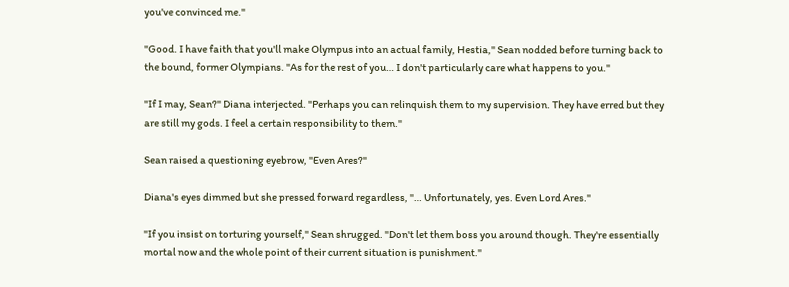you've convinced me."

"Good. I have faith that you'll make Olympus into an actual family, Hestia," Sean nodded before turning back to the bound, former Olympians. "As for the rest of you… I don't particularly care what happens to you."

"If I may, Sean?" Diana interjected. "Perhaps you can relinquish them to my supervision. They have erred but they are still my gods. I feel a certain responsibility to them."

Sean raised a questioning eyebrow, "Even Ares?"

Diana's eyes dimmed but she pressed forward regardless, "… Unfortunately, yes. Even Lord Ares."

"If you insist on torturing yourself," Sean shrugged. "Don't let them boss you around though. They're essentially mortal now and the whole point of their current situation is punishment."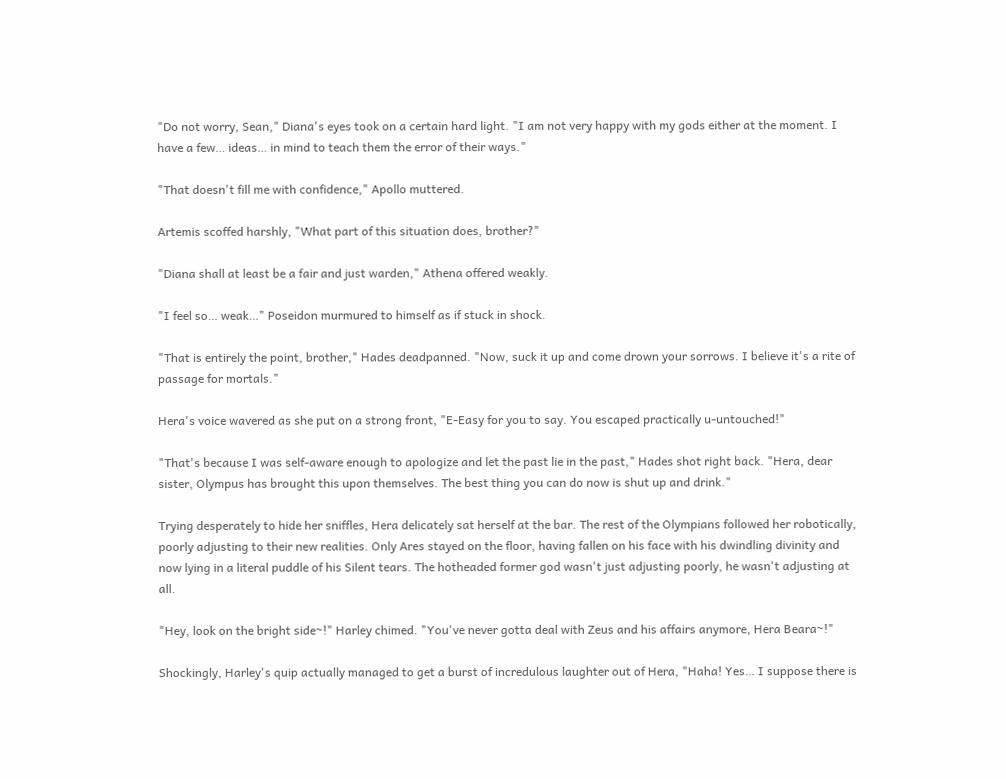"Do not worry, Sean," Diana's eyes took on a certain hard light. "I am not very happy with my gods either at the moment. I have a few… ideas… in mind to teach them the error of their ways."

"That doesn't fill me with confidence," Apollo muttered.

Artemis scoffed harshly, "What part of this situation does, brother?"

"Diana shall at least be a fair and just warden," Athena offered weakly.

"I feel so… weak…" Poseidon murmured to himself as if stuck in shock.

"That is entirely the point, brother," Hades deadpanned. "Now, suck it up and come drown your sorrows. I believe it's a rite of passage for mortals."

Hera's voice wavered as she put on a strong front, "E-Easy for you to say. You escaped practically u-untouched!"

"That's because I was self-aware enough to apologize and let the past lie in the past," Hades shot right back. "Hera, dear sister, Olympus has brought this upon themselves. The best thing you can do now is shut up and drink."

Trying desperately to hide her sniffles, Hera delicately sat herself at the bar. The rest of the Olympians followed her robotically, poorly adjusting to their new realities. Only Ares stayed on the floor, having fallen on his face with his dwindling divinity and now lying in a literal puddle of his Silent tears. The hotheaded former god wasn't just adjusting poorly, he wasn't adjusting at all.

"Hey, look on the bright side~!" Harley chimed. "You've never gotta deal with Zeus and his affairs anymore, Hera Beara~!"

Shockingly, Harley's quip actually managed to get a burst of incredulous laughter out of Hera, "Haha! Yes… I suppose there is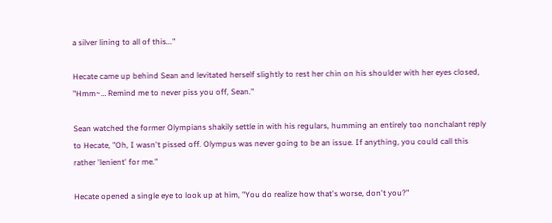a silver lining to all of this..."

Hecate came up behind Sean and levitated herself slightly to rest her chin on his shoulder with her eyes closed, "Hmm~… Remind me to never piss you off, Sean."

Sean watched the former Olympians shakily settle in with his regulars, humming an entirely too nonchalant reply to Hecate, "Oh, I wasn't pissed off. Olympus was never going to be an issue. If anything, you could call this rather 'lenient' for me."

Hecate opened a single eye to look up at him, "You do realize how that's worse, don't you?"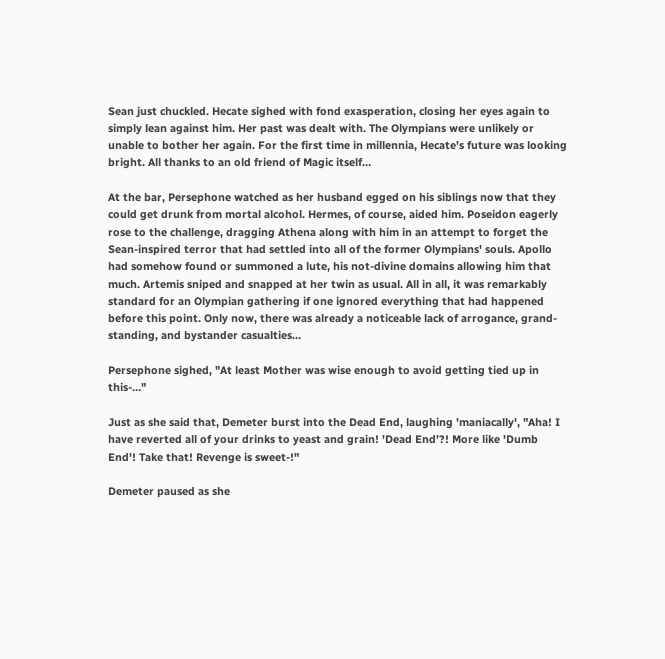Sean just chuckled. Hecate sighed with fond exasperation, closing her eyes again to simply lean against him. Her past was dealt with. The Olympians were unlikely or unable to bother her again. For the first time in millennia, Hecate's future was looking bright. All thanks to an old friend of Magic itself…

At the bar, Persephone watched as her husband egged on his siblings now that they could get drunk from mortal alcohol. Hermes, of course, aided him. Poseidon eagerly rose to the challenge, dragging Athena along with him in an attempt to forget the Sean-inspired terror that had settled into all of the former Olympians' souls. Apollo had somehow found or summoned a lute, his not-divine domains allowing him that much. Artemis sniped and snapped at her twin as usual. All in all, it was remarkably standard for an Olympian gathering if one ignored everything that had happened before this point. Only now, there was already a noticeable lack of arrogance, grand-standing, and bystander casualties…

Persephone sighed, "At least Mother was wise enough to avoid getting tied up in this-…"

Just as she said that, Demeter burst into the Dead End, laughing 'maniacally', "Aha! I have reverted all of your drinks to yeast and grain! 'Dead End'?! More like 'Dumb End'! Take that! Revenge is sweet-!"

Demeter paused as she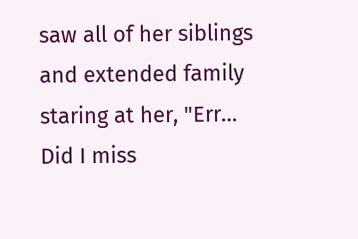saw all of her siblings and extended family staring at her, "Err… Did I miss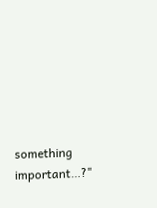something important…?"